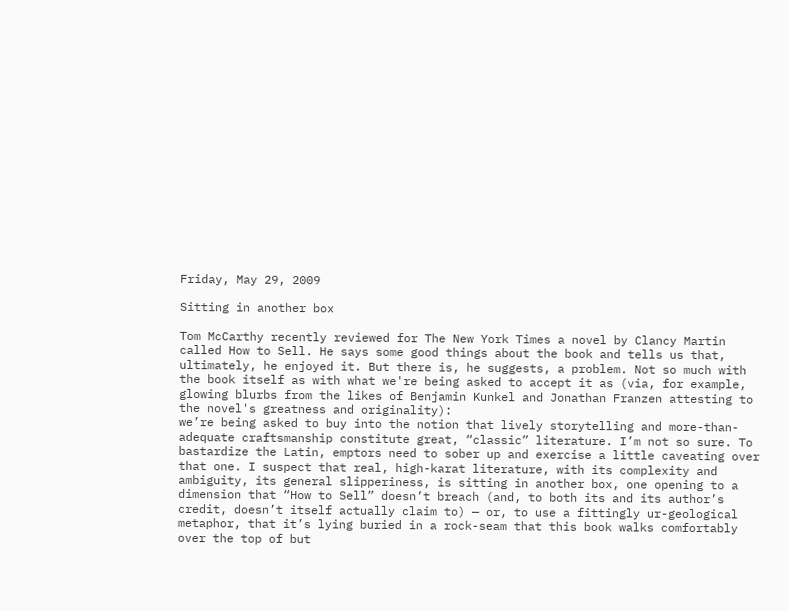Friday, May 29, 2009

Sitting in another box

Tom McCarthy recently reviewed for The New York Times a novel by Clancy Martin called How to Sell. He says some good things about the book and tells us that, ultimately, he enjoyed it. But there is, he suggests, a problem. Not so much with the book itself as with what we're being asked to accept it as (via, for example, glowing blurbs from the likes of Benjamin Kunkel and Jonathan Franzen attesting to the novel's greatness and originality):
we’re being asked to buy into the notion that lively storytelling and more-than-adequate craftsmanship constitute great, “classic” literature. I’m not so sure. To bastardize the Latin, emptors need to sober up and exercise a little caveating over that one. I suspect that real, high-karat literature, with its complexity and ambiguity, its general slipperiness, is sitting in another box, one opening to a dimension that “How to Sell” doesn’t breach (and, to both its and its author’s credit, doesn’t itself actually claim to) — or, to use a fittingly ur-geological metaphor, that it’s lying buried in a rock-seam that this book walks comfortably over the top of but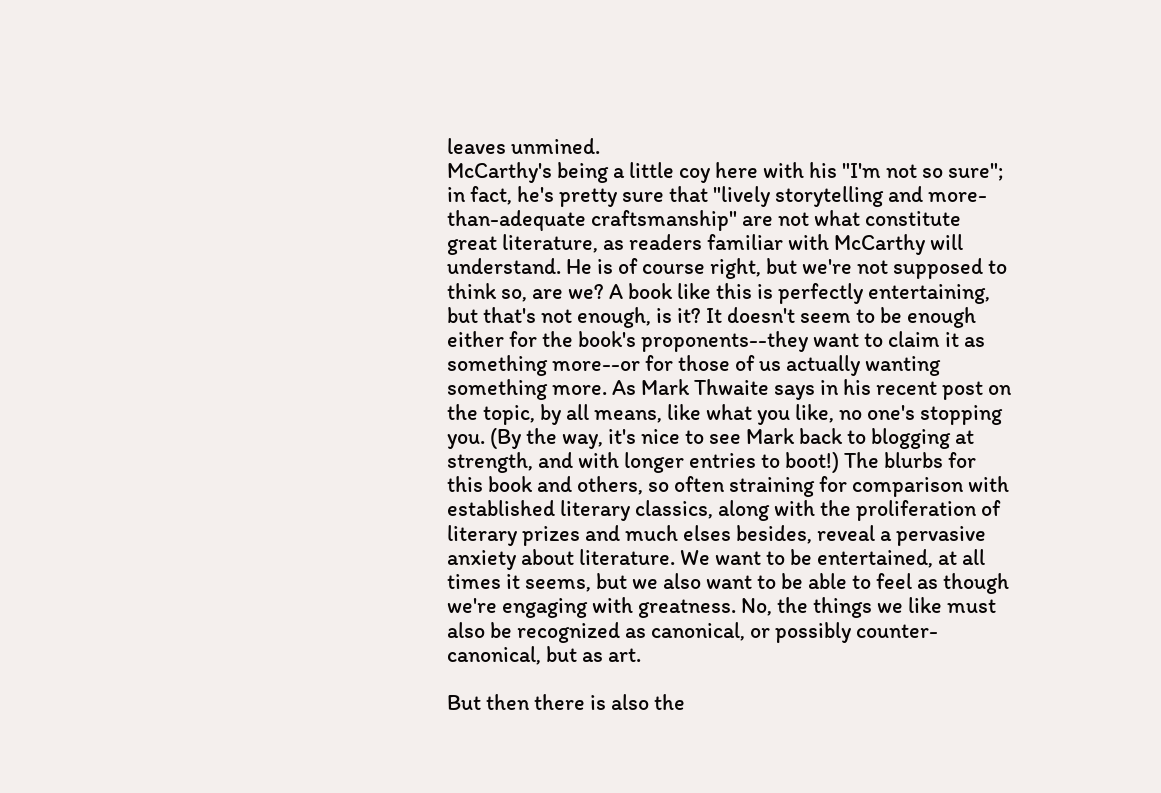leaves unmined.
McCarthy's being a little coy here with his "I'm not so sure"; in fact, he's pretty sure that "lively storytelling and more-than-adequate craftsmanship" are not what constitute great literature, as readers familiar with McCarthy will understand. He is of course right, but we're not supposed to think so, are we? A book like this is perfectly entertaining, but that's not enough, is it? It doesn't seem to be enough either for the book's proponents--they want to claim it as something more--or for those of us actually wanting something more. As Mark Thwaite says in his recent post on the topic, by all means, like what you like, no one's stopping you. (By the way, it's nice to see Mark back to blogging at strength, and with longer entries to boot!) The blurbs for this book and others, so often straining for comparison with established literary classics, along with the proliferation of literary prizes and much elses besides, reveal a pervasive anxiety about literature. We want to be entertained, at all times it seems, but we also want to be able to feel as though we're engaging with greatness. No, the things we like must also be recognized as canonical, or possibly counter-canonical, but as art.

But then there is also the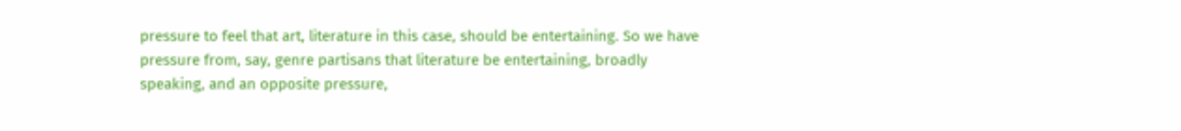pressure to feel that art, literature in this case, should be entertaining. So we have pressure from, say, genre partisans that literature be entertaining, broadly speaking, and an opposite pressure,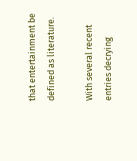that entertainment be defined as literature.

With several recent entries decrying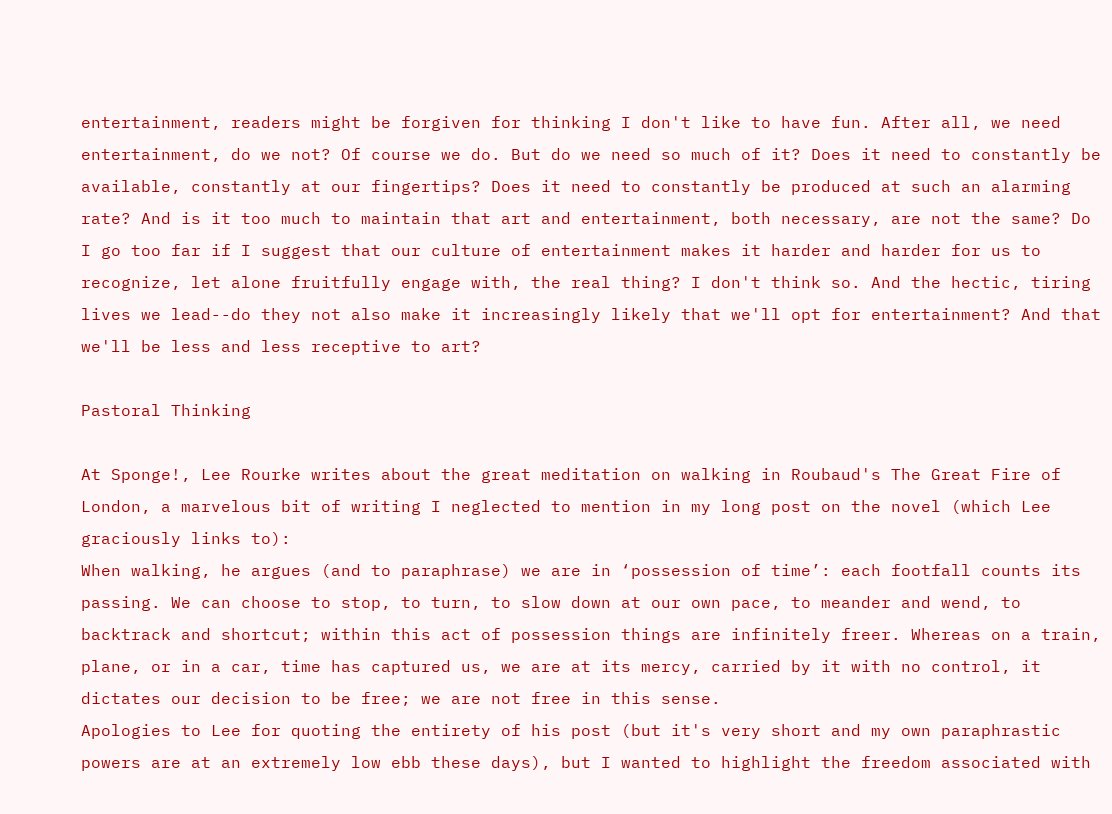entertainment, readers might be forgiven for thinking I don't like to have fun. After all, we need entertainment, do we not? Of course we do. But do we need so much of it? Does it need to constantly be available, constantly at our fingertips? Does it need to constantly be produced at such an alarming rate? And is it too much to maintain that art and entertainment, both necessary, are not the same? Do I go too far if I suggest that our culture of entertainment makes it harder and harder for us to recognize, let alone fruitfully engage with, the real thing? I don't think so. And the hectic, tiring lives we lead--do they not also make it increasingly likely that we'll opt for entertainment? And that we'll be less and less receptive to art?

Pastoral Thinking

At Sponge!, Lee Rourke writes about the great meditation on walking in Roubaud's The Great Fire of London, a marvelous bit of writing I neglected to mention in my long post on the novel (which Lee graciously links to):
When walking, he argues (and to paraphrase) we are in ‘possession of time’: each footfall counts its passing. We can choose to stop, to turn, to slow down at our own pace, to meander and wend, to backtrack and shortcut; within this act of possession things are infinitely freer. Whereas on a train, plane, or in a car, time has captured us, we are at its mercy, carried by it with no control, it dictates our decision to be free; we are not free in this sense.
Apologies to Lee for quoting the entirety of his post (but it's very short and my own paraphrastic powers are at an extremely low ebb these days), but I wanted to highlight the freedom associated with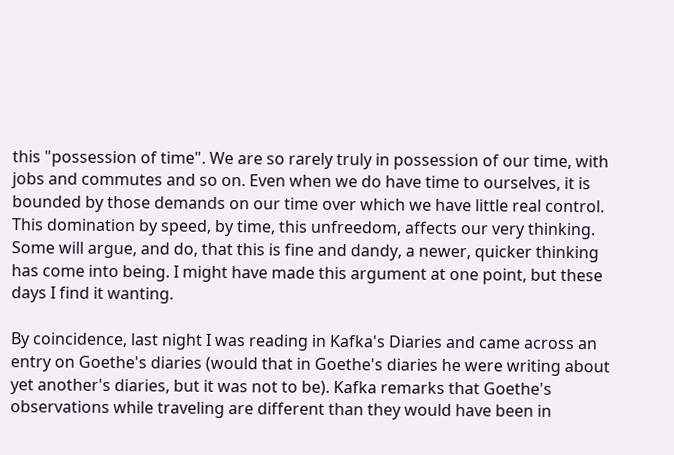this "possession of time". We are so rarely truly in possession of our time, with jobs and commutes and so on. Even when we do have time to ourselves, it is bounded by those demands on our time over which we have little real control. This domination by speed, by time, this unfreedom, affects our very thinking. Some will argue, and do, that this is fine and dandy, a newer, quicker thinking has come into being. I might have made this argument at one point, but these days I find it wanting.

By coincidence, last night I was reading in Kafka's Diaries and came across an entry on Goethe's diaries (would that in Goethe's diaries he were writing about yet another's diaries, but it was not to be). Kafka remarks that Goethe's observations while traveling are different than they would have been in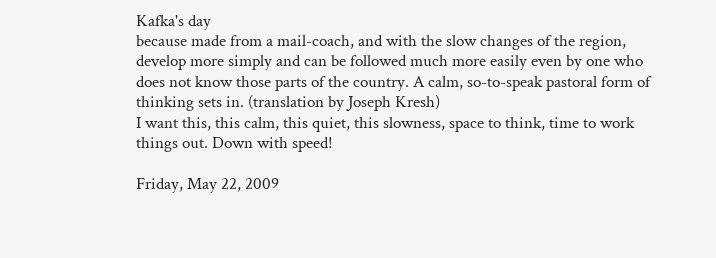Kafka's day
because made from a mail-coach, and with the slow changes of the region, develop more simply and can be followed much more easily even by one who does not know those parts of the country. A calm, so-to-speak pastoral form of thinking sets in. (translation by Joseph Kresh)
I want this, this calm, this quiet, this slowness, space to think, time to work things out. Down with speed!

Friday, May 22, 2009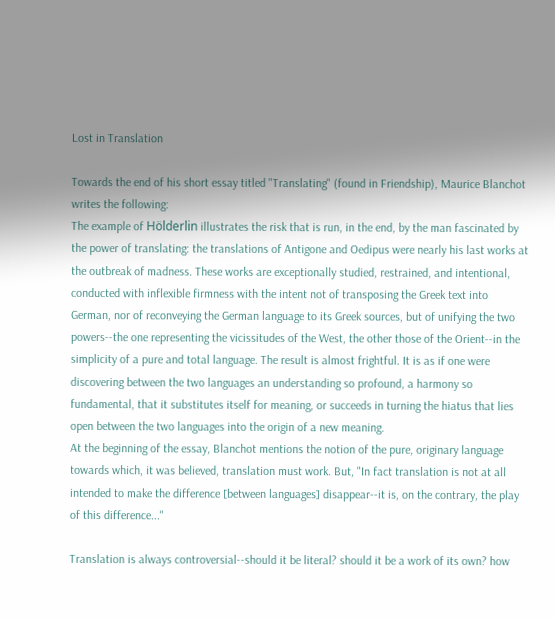Lost in Translation

Towards the end of his short essay titled "Translating" (found in Friendship), Maurice Blanchot writes the following:
The example of Hölderlin illustrates the risk that is run, in the end, by the man fascinated by the power of translating: the translations of Antigone and Oedipus were nearly his last works at the outbreak of madness. These works are exceptionally studied, restrained, and intentional, conducted with inflexible firmness with the intent not of transposing the Greek text into German, nor of reconveying the German language to its Greek sources, but of unifying the two powers--the one representing the vicissitudes of the West, the other those of the Orient--in the simplicity of a pure and total language. The result is almost frightful. It is as if one were discovering between the two languages an understanding so profound, a harmony so fundamental, that it substitutes itself for meaning, or succeeds in turning the hiatus that lies open between the two languages into the origin of a new meaning.
At the beginning of the essay, Blanchot mentions the notion of the pure, originary language towards which, it was believed, translation must work. But, "In fact translation is not at all intended to make the difference [between languages] disappear--it is, on the contrary, the play of this difference..."

Translation is always controversial--should it be literal? should it be a work of its own? how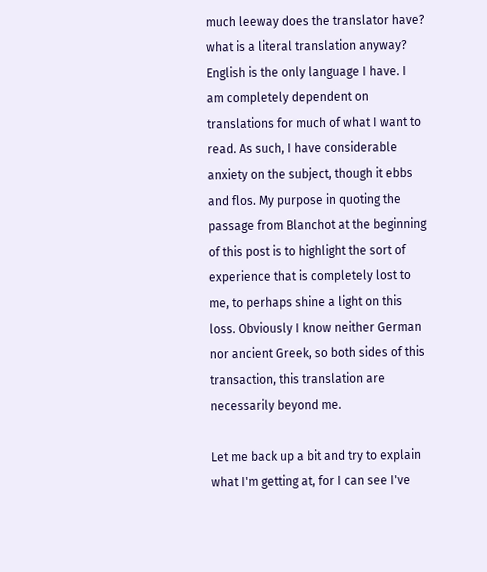much leeway does the translator have? what is a literal translation anyway? English is the only language I have. I am completely dependent on translations for much of what I want to read. As such, I have considerable anxiety on the subject, though it ebbs and flos. My purpose in quoting the passage from Blanchot at the beginning of this post is to highlight the sort of experience that is completely lost to me, to perhaps shine a light on this loss. Obviously I know neither German nor ancient Greek, so both sides of this transaction, this translation are necessarily beyond me.

Let me back up a bit and try to explain what I'm getting at, for I can see I've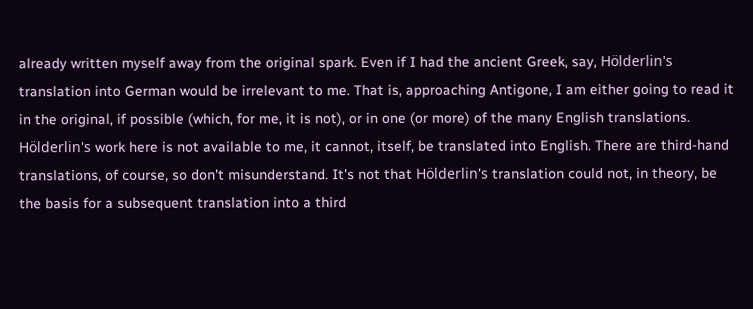already written myself away from the original spark. Even if I had the ancient Greek, say, Hölderlin's translation into German would be irrelevant to me. That is, approaching Antigone, I am either going to read it in the original, if possible (which, for me, it is not), or in one (or more) of the many English translations. Hölderlin's work here is not available to me, it cannot, itself, be translated into English. There are third-hand translations, of course, so don't misunderstand. It's not that Hölderlin's translation could not, in theory, be the basis for a subsequent translation into a third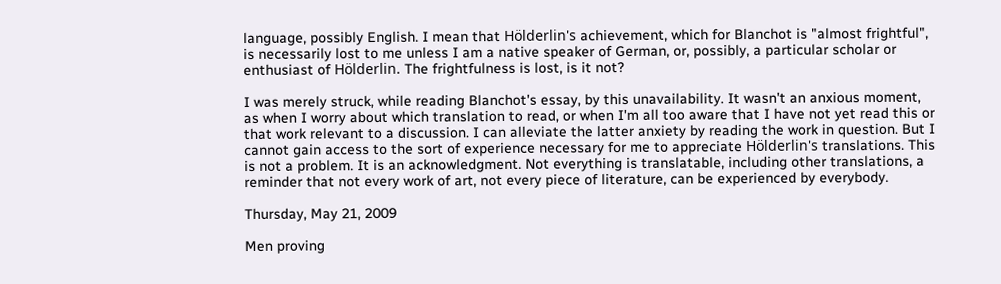language, possibly English. I mean that Hölderlin's achievement, which for Blanchot is "almost frightful", is necessarily lost to me unless I am a native speaker of German, or, possibly, a particular scholar or enthusiast of Hölderlin. The frightfulness is lost, is it not?

I was merely struck, while reading Blanchot's essay, by this unavailability. It wasn't an anxious moment, as when I worry about which translation to read, or when I'm all too aware that I have not yet read this or that work relevant to a discussion. I can alleviate the latter anxiety by reading the work in question. But I cannot gain access to the sort of experience necessary for me to appreciate Hölderlin's translations. This is not a problem. It is an acknowledgment. Not everything is translatable, including other translations, a reminder that not every work of art, not every piece of literature, can be experienced by everybody.

Thursday, May 21, 2009

Men proving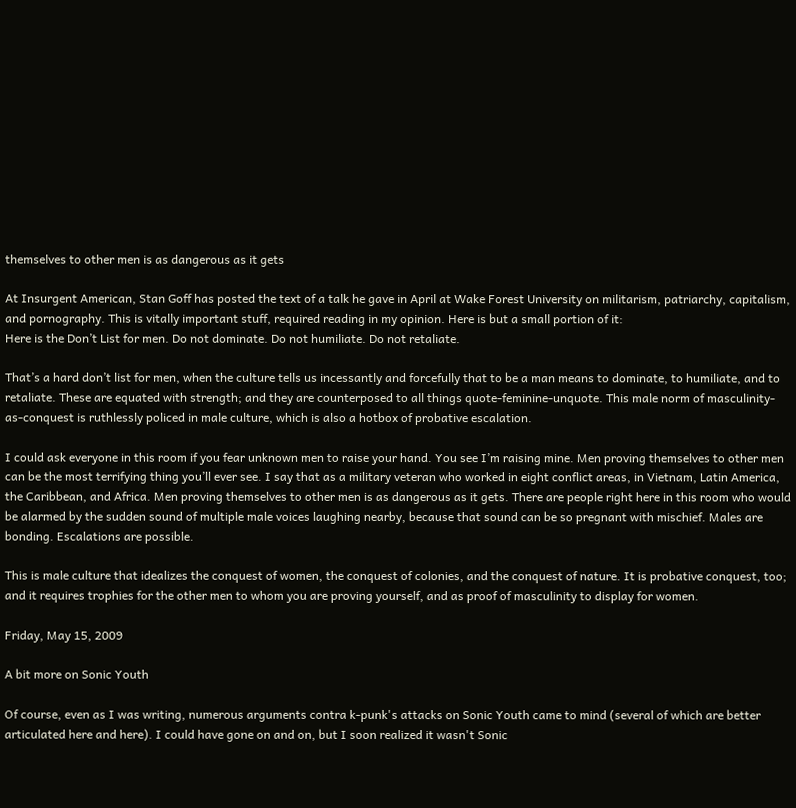themselves to other men is as dangerous as it gets

At Insurgent American, Stan Goff has posted the text of a talk he gave in April at Wake Forest University on militarism, patriarchy, capitalism, and pornography. This is vitally important stuff, required reading in my opinion. Here is but a small portion of it:
Here is the Don’t List for men. Do not dominate. Do not humiliate. Do not retaliate.

That’s a hard don’t list for men, when the culture tells us incessantly and forcefully that to be a man means to dominate, to humiliate, and to retaliate. These are equated with strength; and they are counterposed to all things quote-feminine-unquote. This male norm of masculinity-as-conquest is ruthlessly policed in male culture, which is also a hotbox of probative escalation.

I could ask everyone in this room if you fear unknown men to raise your hand. You see I’m raising mine. Men proving themselves to other men can be the most terrifying thing you’ll ever see. I say that as a military veteran who worked in eight conflict areas, in Vietnam, Latin America, the Caribbean, and Africa. Men proving themselves to other men is as dangerous as it gets. There are people right here in this room who would be alarmed by the sudden sound of multiple male voices laughing nearby, because that sound can be so pregnant with mischief. Males are bonding. Escalations are possible.

This is male culture that idealizes the conquest of women, the conquest of colonies, and the conquest of nature. It is probative conquest, too; and it requires trophies for the other men to whom you are proving yourself, and as proof of masculinity to display for women.

Friday, May 15, 2009

A bit more on Sonic Youth

Of course, even as I was writing, numerous arguments contra k-punk's attacks on Sonic Youth came to mind (several of which are better articulated here and here). I could have gone on and on, but I soon realized it wasn't Sonic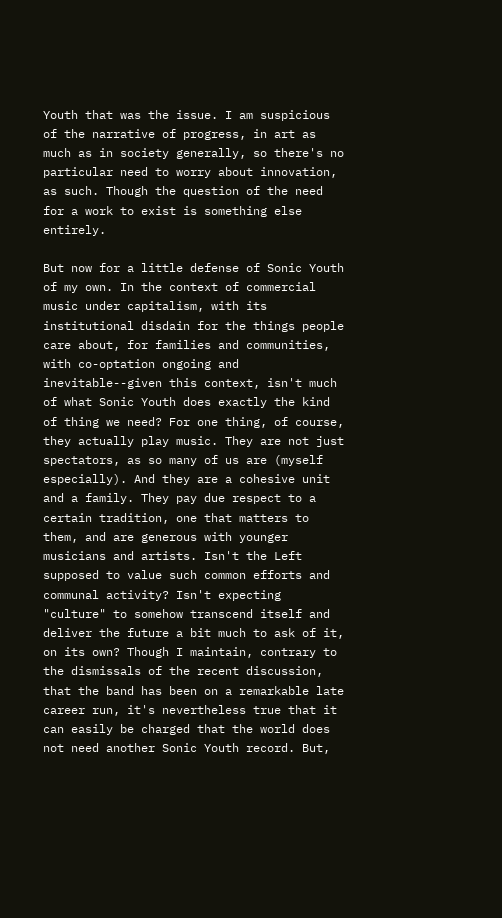Youth that was the issue. I am suspicious of the narrative of progress, in art as much as in society generally, so there's no particular need to worry about innovation, as such. Though the question of the need for a work to exist is something else entirely.

But now for a little defense of Sonic Youth of my own. In the context of commercial music under capitalism, with its institutional disdain for the things people care about, for families and communities, with co-optation ongoing and inevitable--given this context, isn't much of what Sonic Youth does exactly the kind of thing we need? For one thing, of course, they actually play music. They are not just spectators, as so many of us are (myself especially). And they are a cohesive unit and a family. They pay due respect to a certain tradition, one that matters to them, and are generous with younger musicians and artists. Isn't the Left supposed to value such common efforts and communal activity? Isn't expecting "culture" to somehow transcend itself and deliver the future a bit much to ask of it, on its own? Though I maintain, contrary to the dismissals of the recent discussion, that the band has been on a remarkable late career run, it's nevertheless true that it can easily be charged that the world does not need another Sonic Youth record. But,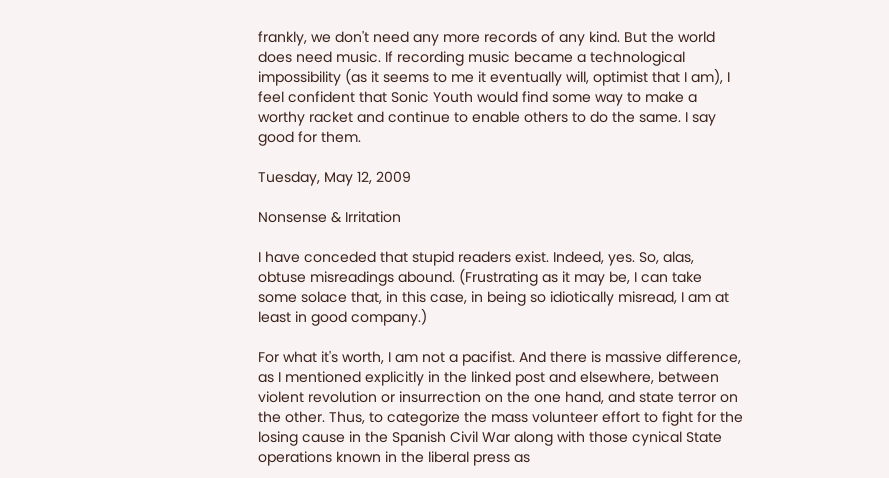frankly, we don't need any more records of any kind. But the world does need music. If recording music became a technological impossibility (as it seems to me it eventually will, optimist that I am), I feel confident that Sonic Youth would find some way to make a worthy racket and continue to enable others to do the same. I say good for them.

Tuesday, May 12, 2009

Nonsense & Irritation

I have conceded that stupid readers exist. Indeed, yes. So, alas, obtuse misreadings abound. (Frustrating as it may be, I can take some solace that, in this case, in being so idiotically misread, I am at least in good company.)

For what it's worth, I am not a pacifist. And there is massive difference, as I mentioned explicitly in the linked post and elsewhere, between violent revolution or insurrection on the one hand, and state terror on the other. Thus, to categorize the mass volunteer effort to fight for the losing cause in the Spanish Civil War along with those cynical State operations known in the liberal press as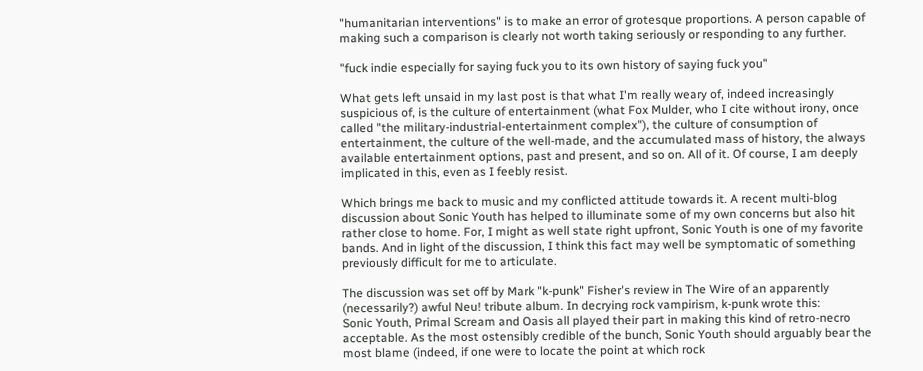"humanitarian interventions" is to make an error of grotesque proportions. A person capable of making such a comparison is clearly not worth taking seriously or responding to any further.

"fuck indie especially for saying fuck you to its own history of saying fuck you"

What gets left unsaid in my last post is that what I'm really weary of, indeed increasingly suspicious of, is the culture of entertainment (what Fox Mulder, who I cite without irony, once called "the military-industrial-entertainment complex"), the culture of consumption of entertainment, the culture of the well-made, and the accumulated mass of history, the always available entertainment options, past and present, and so on. All of it. Of course, I am deeply implicated in this, even as I feebly resist.

Which brings me back to music and my conflicted attitude towards it. A recent multi-blog discussion about Sonic Youth has helped to illuminate some of my own concerns but also hit rather close to home. For, I might as well state right upfront, Sonic Youth is one of my favorite bands. And in light of the discussion, I think this fact may well be symptomatic of something previously difficult for me to articulate.

The discussion was set off by Mark "k-punk" Fisher's review in The Wire of an apparently (necessarily?) awful Neu! tribute album. In decrying rock vampirism, k-punk wrote this:
Sonic Youth, Primal Scream and Oasis all played their part in making this kind of retro-necro acceptable. As the most ostensibly credible of the bunch, Sonic Youth should arguably bear the most blame (indeed, if one were to locate the point at which rock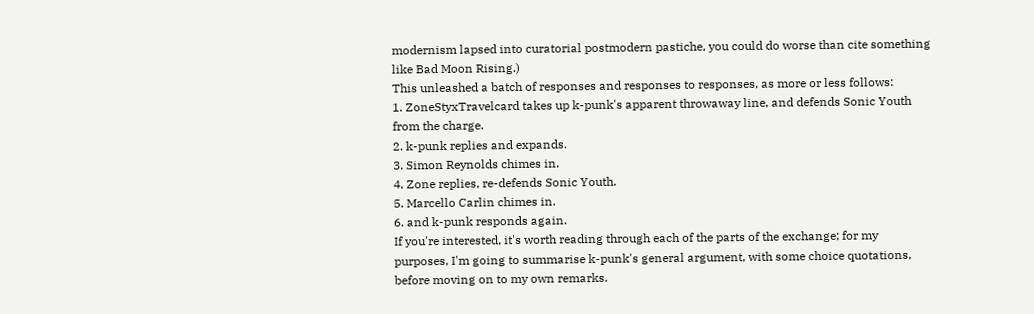modernism lapsed into curatorial postmodern pastiche, you could do worse than cite something like Bad Moon Rising.)
This unleashed a batch of responses and responses to responses, as more or less follows:
1. ZoneStyxTravelcard takes up k-punk's apparent throwaway line, and defends Sonic Youth from the charge.
2. k-punk replies and expands.
3. Simon Reynolds chimes in.
4. Zone replies, re-defends Sonic Youth.
5. Marcello Carlin chimes in.
6. and k-punk responds again.
If you're interested, it's worth reading through each of the parts of the exchange; for my purposes, I'm going to summarise k-punk's general argument, with some choice quotations, before moving on to my own remarks.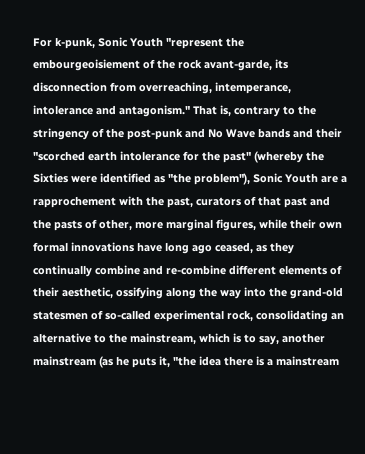For k-punk, Sonic Youth "represent the embourgeoisiement of the rock avant-garde, its disconnection from overreaching, intemperance, intolerance and antagonism." That is, contrary to the stringency of the post-punk and No Wave bands and their "scorched earth intolerance for the past" (whereby the Sixties were identified as "the problem"), Sonic Youth are a rapprochement with the past, curators of that past and the pasts of other, more marginal figures, while their own formal innovations have long ago ceased, as they continually combine and re-combine different elements of their aesthetic, ossifying along the way into the grand-old statesmen of so-called experimental rock, consolidating an alternative to the mainstream, which is to say, another mainstream (as he puts it, "the idea there is a mainstream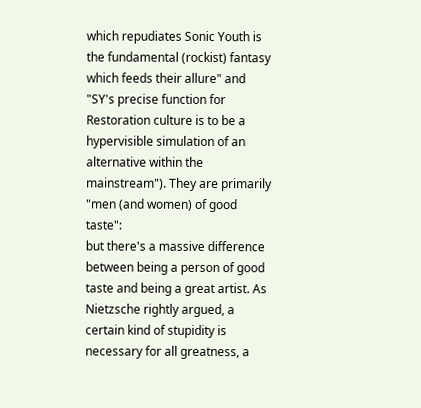which repudiates Sonic Youth is the fundamental (rockist) fantasy which feeds their allure" and "SY's precise function for Restoration culture is to be a hypervisible simulation of an alternative within the mainstream"). They are primarily "men (and women) of good taste":
but there's a massive difference between being a person of good taste and being a great artist. As Nietzsche rightly argued, a certain kind of stupidity is necessary for all greatness, a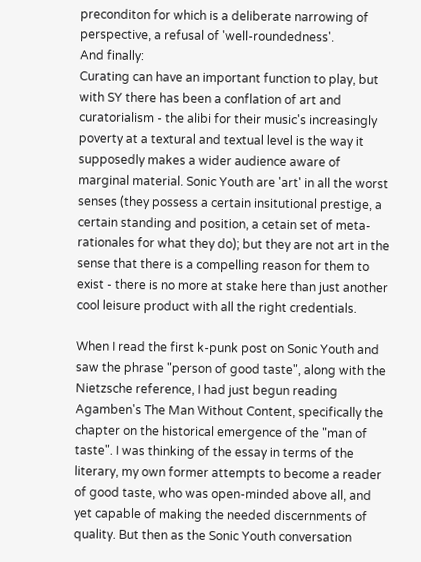preconditon for which is a deliberate narrowing of perspective, a refusal of 'well-roundedness'.
And finally:
Curating can have an important function to play, but with SY there has been a conflation of art and curatorialism - the alibi for their music's increasingly poverty at a textural and textual level is the way it supposedly makes a wider audience aware of marginal material. Sonic Youth are 'art' in all the worst senses (they possess a certain insitutional prestige, a certain standing and position, a cetain set of meta-rationales for what they do); but they are not art in the sense that there is a compelling reason for them to exist - there is no more at stake here than just another cool leisure product with all the right credentials.

When I read the first k-punk post on Sonic Youth and saw the phrase "person of good taste", along with the Nietzsche reference, I had just begun reading Agamben's The Man Without Content, specifically the chapter on the historical emergence of the "man of taste". I was thinking of the essay in terms of the literary, my own former attempts to become a reader of good taste, who was open-minded above all, and yet capable of making the needed discernments of quality. But then as the Sonic Youth conversation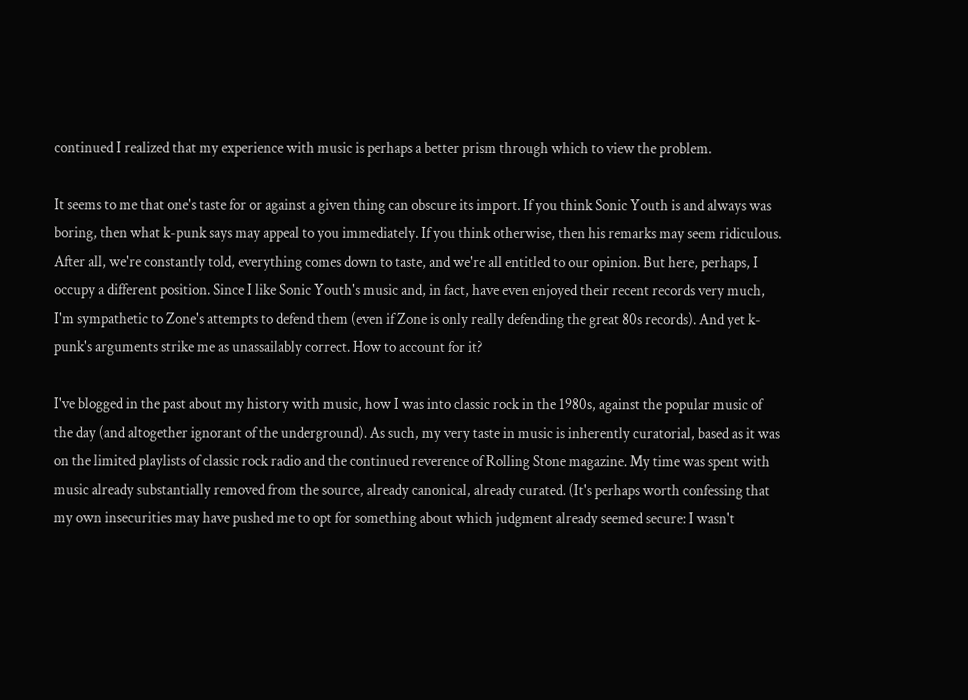continued I realized that my experience with music is perhaps a better prism through which to view the problem.

It seems to me that one's taste for or against a given thing can obscure its import. If you think Sonic Youth is and always was boring, then what k-punk says may appeal to you immediately. If you think otherwise, then his remarks may seem ridiculous. After all, we're constantly told, everything comes down to taste, and we're all entitled to our opinion. But here, perhaps, I occupy a different position. Since I like Sonic Youth's music and, in fact, have even enjoyed their recent records very much, I'm sympathetic to Zone's attempts to defend them (even if Zone is only really defending the great 80s records). And yet k-punk's arguments strike me as unassailably correct. How to account for it?

I've blogged in the past about my history with music, how I was into classic rock in the 1980s, against the popular music of the day (and altogether ignorant of the underground). As such, my very taste in music is inherently curatorial, based as it was on the limited playlists of classic rock radio and the continued reverence of Rolling Stone magazine. My time was spent with music already substantially removed from the source, already canonical, already curated. (It's perhaps worth confessing that my own insecurities may have pushed me to opt for something about which judgment already seemed secure: I wasn't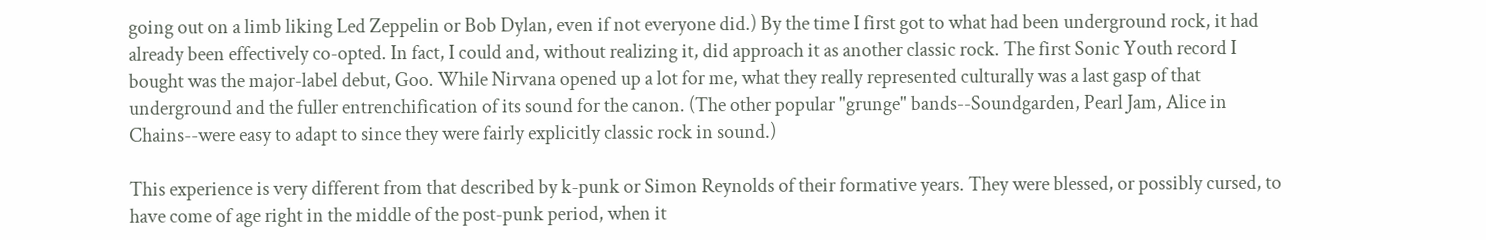going out on a limb liking Led Zeppelin or Bob Dylan, even if not everyone did.) By the time I first got to what had been underground rock, it had already been effectively co-opted. In fact, I could and, without realizing it, did approach it as another classic rock. The first Sonic Youth record I bought was the major-label debut, Goo. While Nirvana opened up a lot for me, what they really represented culturally was a last gasp of that underground and the fuller entrenchification of its sound for the canon. (The other popular "grunge" bands--Soundgarden, Pearl Jam, Alice in Chains--were easy to adapt to since they were fairly explicitly classic rock in sound.)

This experience is very different from that described by k-punk or Simon Reynolds of their formative years. They were blessed, or possibly cursed, to have come of age right in the middle of the post-punk period, when it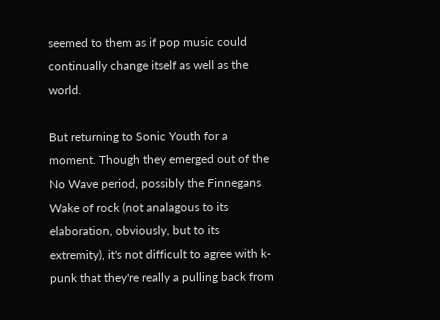seemed to them as if pop music could continually change itself as well as the world.

But returning to Sonic Youth for a moment. Though they emerged out of the No Wave period, possibly the Finnegans Wake of rock (not analagous to its elaboration, obviously, but to its extremity), it's not difficult to agree with k-punk that they're really a pulling back from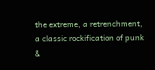the extreme, a retrenchment, a classic rockification of punk &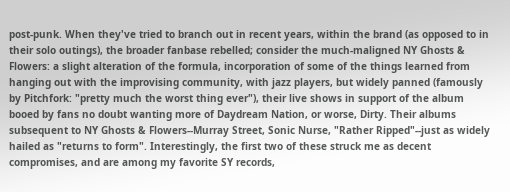post-punk. When they've tried to branch out in recent years, within the brand (as opposed to in their solo outings), the broader fanbase rebelled; consider the much-maligned NY Ghosts & Flowers: a slight alteration of the formula, incorporation of some of the things learned from hanging out with the improvising community, with jazz players, but widely panned (famously by Pitchfork: "pretty much the worst thing ever"), their live shows in support of the album booed by fans no doubt wanting more of Daydream Nation, or worse, Dirty. Their albums subsequent to NY Ghosts & Flowers--Murray Street, Sonic Nurse, "Rather Ripped"--just as widely hailed as "returns to form". Interestingly, the first two of these struck me as decent compromises, and are among my favorite SY records,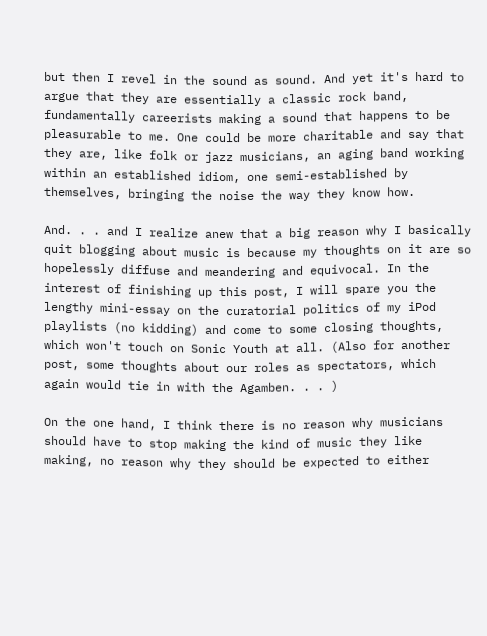but then I revel in the sound as sound. And yet it's hard to argue that they are essentially a classic rock band, fundamentally careerists making a sound that happens to be pleasurable to me. One could be more charitable and say that they are, like folk or jazz musicians, an aging band working within an established idiom, one semi-established by themselves, bringing the noise the way they know how.

And. . . and I realize anew that a big reason why I basically quit blogging about music is because my thoughts on it are so hopelessly diffuse and meandering and equivocal. In the interest of finishing up this post, I will spare you the lengthy mini-essay on the curatorial politics of my iPod playlists (no kidding) and come to some closing thoughts, which won't touch on Sonic Youth at all. (Also for another post, some thoughts about our roles as spectators, which again would tie in with the Agamben. . . )

On the one hand, I think there is no reason why musicians should have to stop making the kind of music they like making, no reason why they should be expected to either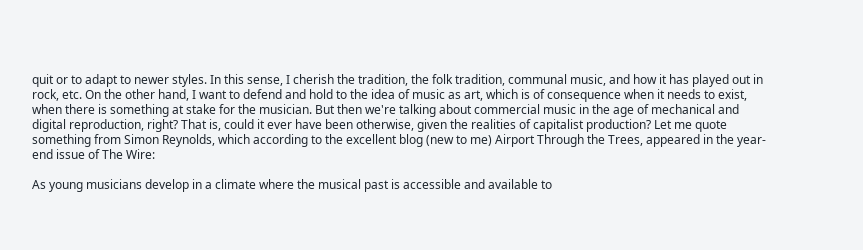quit or to adapt to newer styles. In this sense, I cherish the tradition, the folk tradition, communal music, and how it has played out in rock, etc. On the other hand, I want to defend and hold to the idea of music as art, which is of consequence when it needs to exist, when there is something at stake for the musician. But then we're talking about commercial music in the age of mechanical and digital reproduction, right? That is, could it ever have been otherwise, given the realities of capitalist production? Let me quote something from Simon Reynolds, which according to the excellent blog (new to me) Airport Through the Trees, appeared in the year-end issue of The Wire:

As young musicians develop in a climate where the musical past is accessible and available to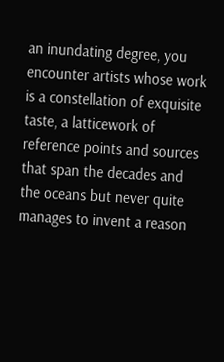an inundating degree, you encounter artists whose work is a constellation of exquisite taste, a latticework of reference points and sources that span the decades and the oceans but never quite manages to invent a reason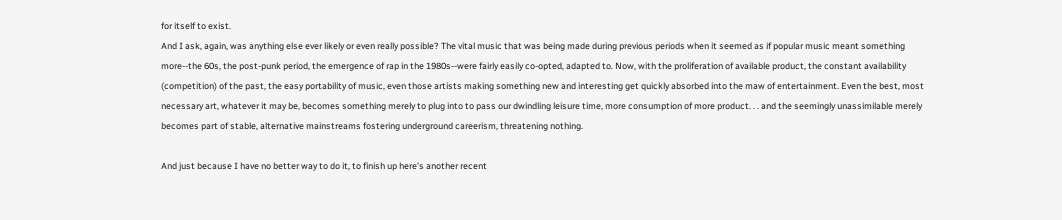for itself to exist.
And I ask, again, was anything else ever likely or even really possible? The vital music that was being made during previous periods when it seemed as if popular music meant something more--the 60s, the post-punk period, the emergence of rap in the 1980s--were fairly easily co-opted, adapted to. Now, with the proliferation of available product, the constant availability (competition) of the past, the easy portability of music, even those artists making something new and interesting get quickly absorbed into the maw of entertainment. Even the best, most necessary art, whatever it may be, becomes something merely to plug into to pass our dwindling leisure time, more consumption of more product. . . and the seemingly unassimilable merely becomes part of stable, alternative mainstreams fostering underground careerism, threatening nothing.

And just because I have no better way to do it, to finish up here's another recent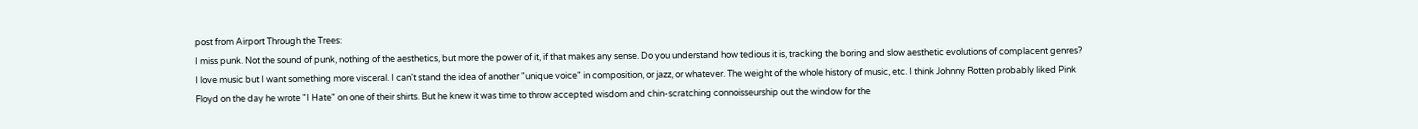post from Airport Through the Trees:
I miss punk. Not the sound of punk, nothing of the aesthetics, but more the power of it, if that makes any sense. Do you understand how tedious it is, tracking the boring and slow aesthetic evolutions of complacent genres? I love music but I want something more visceral. I can't stand the idea of another "unique voice" in composition, or jazz, or whatever. The weight of the whole history of music, etc. I think Johnny Rotten probably liked Pink Floyd on the day he wrote "I Hate" on one of their shirts. But he knew it was time to throw accepted wisdom and chin-scratching connoisseurship out the window for the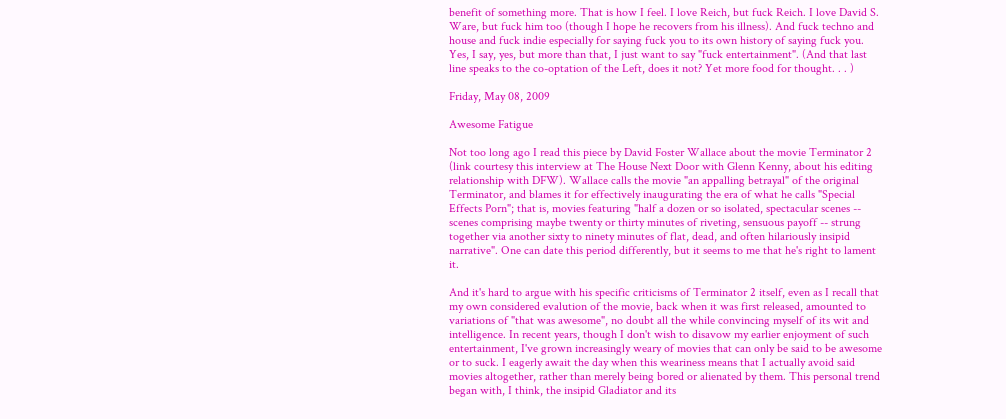benefit of something more. That is how I feel. I love Reich, but fuck Reich. I love David S. Ware, but fuck him too (though I hope he recovers from his illness). And fuck techno and house and fuck indie especially for saying fuck you to its own history of saying fuck you.
Yes, I say, yes, but more than that, I just want to say "fuck entertainment". (And that last line speaks to the co-optation of the Left, does it not? Yet more food for thought. . . )

Friday, May 08, 2009

Awesome Fatigue

Not too long ago I read this piece by David Foster Wallace about the movie Terminator 2 (link courtesy this interview at The House Next Door with Glenn Kenny, about his editing relationship with DFW). Wallace calls the movie "an appalling betrayal" of the original Terminator, and blames it for effectively inaugurating the era of what he calls "Special Effects Porn"; that is, movies featuring "half a dozen or so isolated, spectacular scenes -- scenes comprising maybe twenty or thirty minutes of riveting, sensuous payoff -- strung together via another sixty to ninety minutes of flat, dead, and often hilariously insipid narrative". One can date this period differently, but it seems to me that he's right to lament it.

And it's hard to argue with his specific criticisms of Terminator 2 itself, even as I recall that my own considered evalution of the movie, back when it was first released, amounted to variations of "that was awesome", no doubt all the while convincing myself of its wit and intelligence. In recent years, though I don't wish to disavow my earlier enjoyment of such entertainment, I've grown increasingly weary of movies that can only be said to be awesome or to suck. I eagerly await the day when this weariness means that I actually avoid said movies altogether, rather than merely being bored or alienated by them. This personal trend began with, I think, the insipid Gladiator and its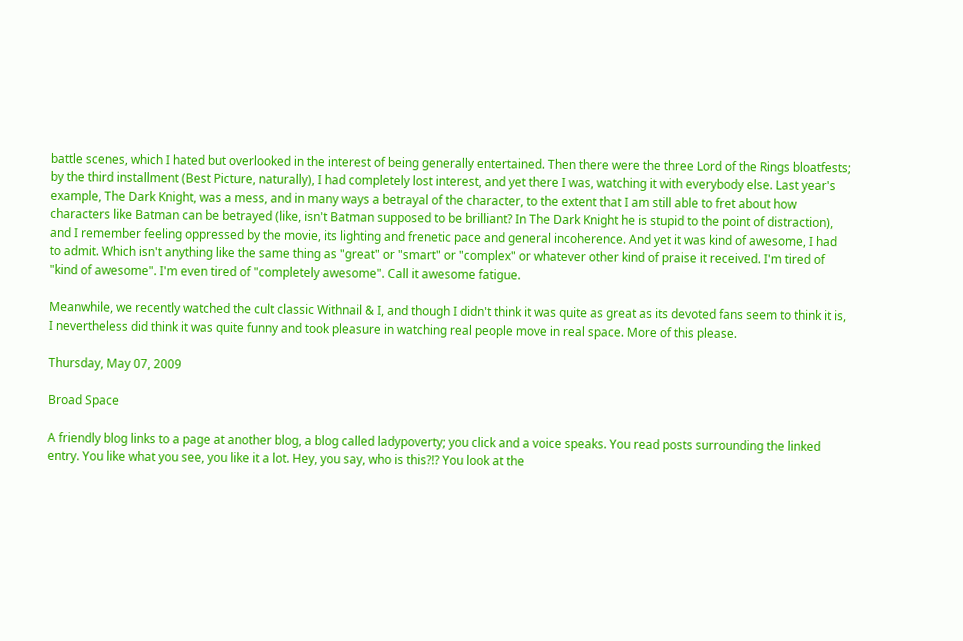battle scenes, which I hated but overlooked in the interest of being generally entertained. Then there were the three Lord of the Rings bloatfests; by the third installment (Best Picture, naturally), I had completely lost interest, and yet there I was, watching it with everybody else. Last year's example, The Dark Knight, was a mess, and in many ways a betrayal of the character, to the extent that I am still able to fret about how characters like Batman can be betrayed (like, isn't Batman supposed to be brilliant? In The Dark Knight he is stupid to the point of distraction), and I remember feeling oppressed by the movie, its lighting and frenetic pace and general incoherence. And yet it was kind of awesome, I had to admit. Which isn't anything like the same thing as "great" or "smart" or "complex" or whatever other kind of praise it received. I'm tired of "kind of awesome". I'm even tired of "completely awesome". Call it awesome fatigue.

Meanwhile, we recently watched the cult classic Withnail & I, and though I didn't think it was quite as great as its devoted fans seem to think it is, I nevertheless did think it was quite funny and took pleasure in watching real people move in real space. More of this please.

Thursday, May 07, 2009

Broad Space

A friendly blog links to a page at another blog, a blog called ladypoverty; you click and a voice speaks. You read posts surrounding the linked entry. You like what you see, you like it a lot. Hey, you say, who is this?!? You look at the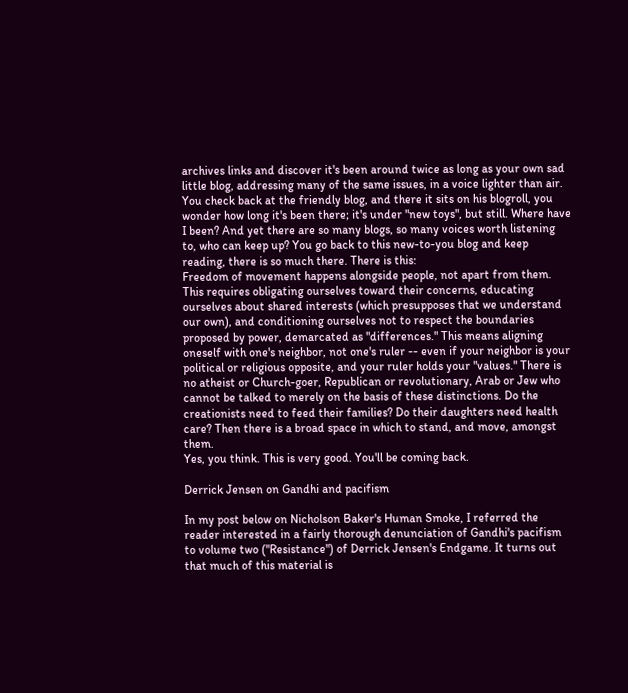archives links and discover it's been around twice as long as your own sad little blog, addressing many of the same issues, in a voice lighter than air. You check back at the friendly blog, and there it sits on his blogroll, you wonder how long it's been there; it's under "new toys", but still. Where have I been? And yet there are so many blogs, so many voices worth listening to, who can keep up? You go back to this new-to-you blog and keep reading, there is so much there. There is this:
Freedom of movement happens alongside people, not apart from them. This requires obligating ourselves toward their concerns, educating ourselves about shared interests (which presupposes that we understand our own), and conditioning ourselves not to respect the boundaries proposed by power, demarcated as "differences." This means aligning oneself with one's neighbor, not one's ruler -- even if your neighbor is your political or religious opposite, and your ruler holds your "values." There is no atheist or Church-goer, Republican or revolutionary, Arab or Jew who cannot be talked to merely on the basis of these distinctions. Do the creationists need to feed their families? Do their daughters need health care? Then there is a broad space in which to stand, and move, amongst them.
Yes, you think. This is very good. You'll be coming back.

Derrick Jensen on Gandhi and pacifism

In my post below on Nicholson Baker's Human Smoke, I referred the reader interested in a fairly thorough denunciation of Gandhi's pacifism to volume two ("Resistance") of Derrick Jensen's Endgame. It turns out that much of this material is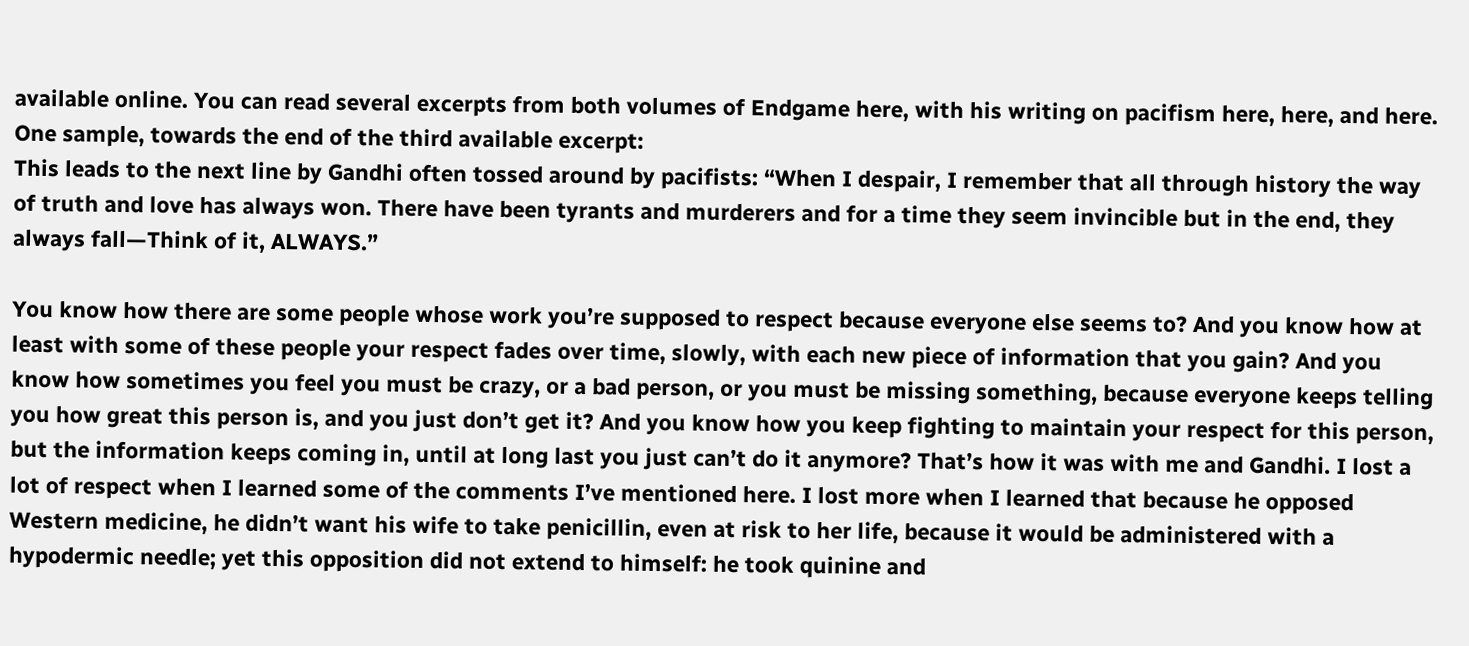available online. You can read several excerpts from both volumes of Endgame here, with his writing on pacifism here, here, and here. One sample, towards the end of the third available excerpt:
This leads to the next line by Gandhi often tossed around by pacifists: “When I despair, I remember that all through history the way of truth and love has always won. There have been tyrants and murderers and for a time they seem invincible but in the end, they always fall—Think of it, ALWAYS.”

You know how there are some people whose work you’re supposed to respect because everyone else seems to? And you know how at least with some of these people your respect fades over time, slowly, with each new piece of information that you gain? And you know how sometimes you feel you must be crazy, or a bad person, or you must be missing something, because everyone keeps telling you how great this person is, and you just don’t get it? And you know how you keep fighting to maintain your respect for this person, but the information keeps coming in, until at long last you just can’t do it anymore? That’s how it was with me and Gandhi. I lost a lot of respect when I learned some of the comments I’ve mentioned here. I lost more when I learned that because he opposed Western medicine, he didn’t want his wife to take penicillin, even at risk to her life, because it would be administered with a hypodermic needle; yet this opposition did not extend to himself: he took quinine and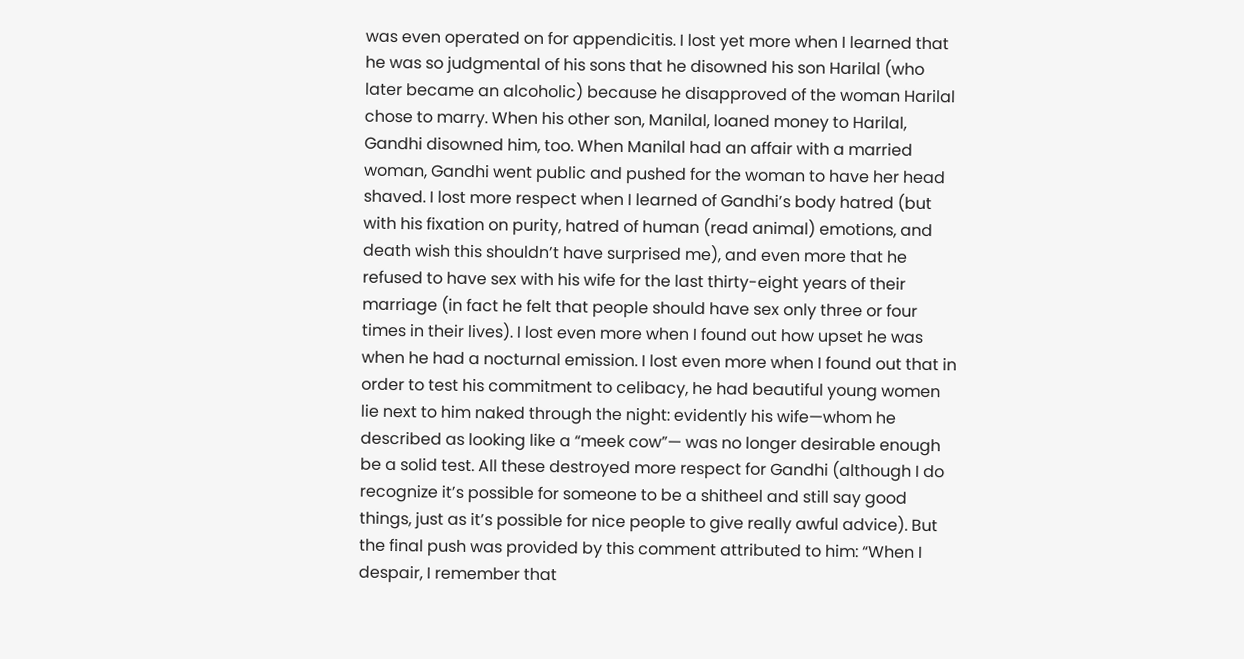was even operated on for appendicitis. I lost yet more when I learned that he was so judgmental of his sons that he disowned his son Harilal (who later became an alcoholic) because he disapproved of the woman Harilal chose to marry. When his other son, Manilal, loaned money to Harilal, Gandhi disowned him, too. When Manilal had an affair with a married woman, Gandhi went public and pushed for the woman to have her head shaved. I lost more respect when I learned of Gandhi’s body hatred (but with his fixation on purity, hatred of human (read animal) emotions, and death wish this shouldn’t have surprised me), and even more that he refused to have sex with his wife for the last thirty-eight years of their marriage (in fact he felt that people should have sex only three or four times in their lives). I lost even more when I found out how upset he was when he had a nocturnal emission. I lost even more when I found out that in order to test his commitment to celibacy, he had beautiful young women lie next to him naked through the night: evidently his wife—whom he described as looking like a “meek cow”— was no longer desirable enough be a solid test. All these destroyed more respect for Gandhi (although I do recognize it’s possible for someone to be a shitheel and still say good things, just as it’s possible for nice people to give really awful advice). But the final push was provided by this comment attributed to him: “When I despair, I remember that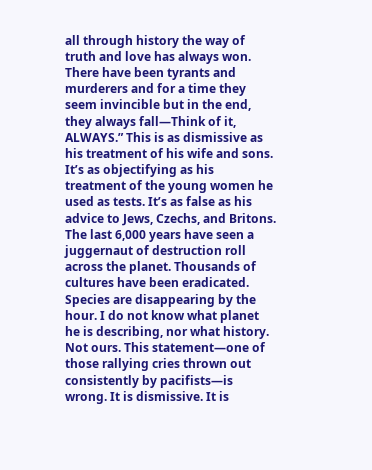all through history the way of truth and love has always won. There have been tyrants and murderers and for a time they seem invincible but in the end, they always fall—Think of it, ALWAYS.” This is as dismissive as his treatment of his wife and sons. It’s as objectifying as his treatment of the young women he used as tests. It’s as false as his advice to Jews, Czechs, and Britons. The last 6,000 years have seen a juggernaut of destruction roll across the planet. Thousands of cultures have been eradicated. Species are disappearing by the hour. I do not know what planet he is describing, nor what history. Not ours. This statement—one of those rallying cries thrown out consistently by pacifists—is wrong. It is dismissive. It is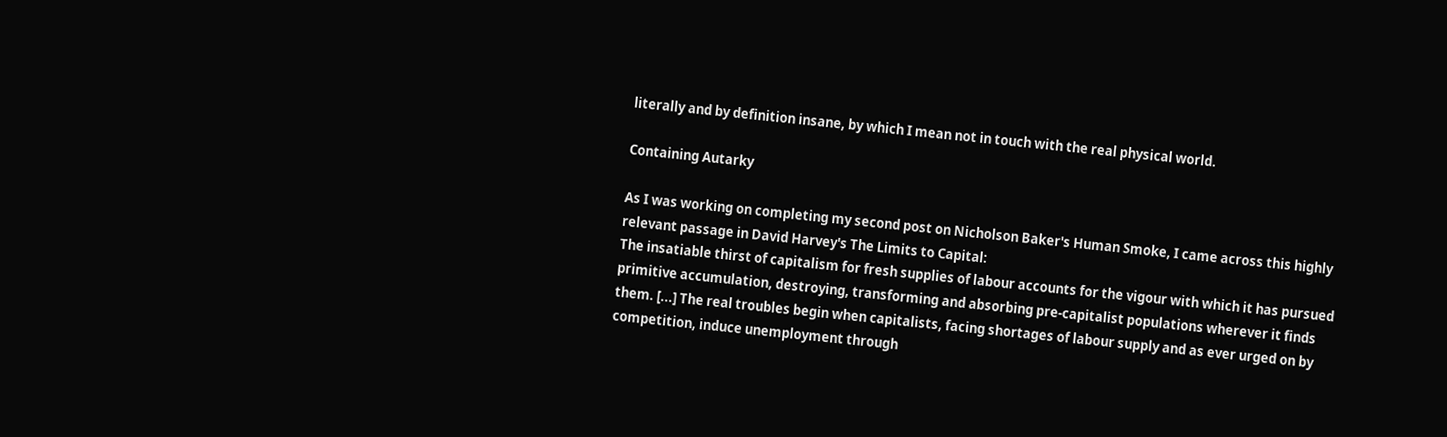literally and by definition insane, by which I mean not in touch with the real physical world.

Containing Autarky

As I was working on completing my second post on Nicholson Baker's Human Smoke, I came across this highly relevant passage in David Harvey's The Limits to Capital:
The insatiable thirst of capitalism for fresh supplies of labour accounts for the vigour with which it has pursued primitive accumulation, destroying, transforming and absorbing pre-capitalist populations wherever it finds them. [...] The real troubles begin when capitalists, facing shortages of labour supply and as ever urged on by competition, induce unemployment through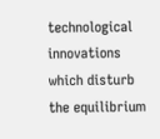technological innovations which disturb the equilibrium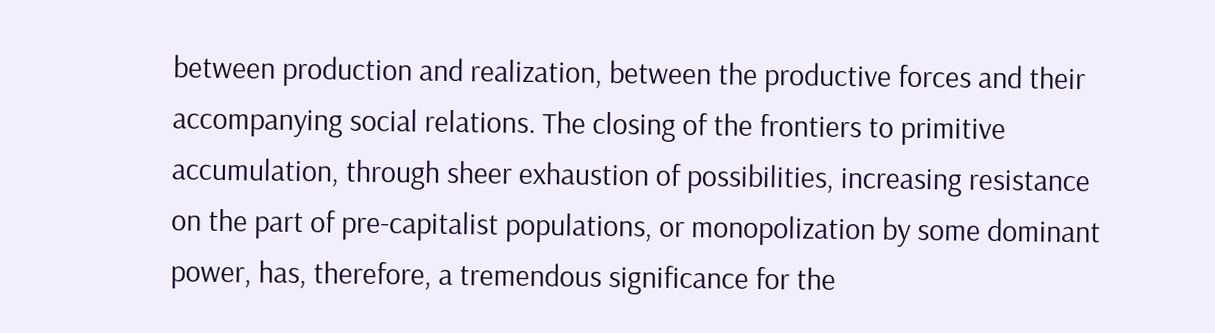between production and realization, between the productive forces and their accompanying social relations. The closing of the frontiers to primitive accumulation, through sheer exhaustion of possibilities, increasing resistance on the part of pre-capitalist populations, or monopolization by some dominant power, has, therefore, a tremendous significance for the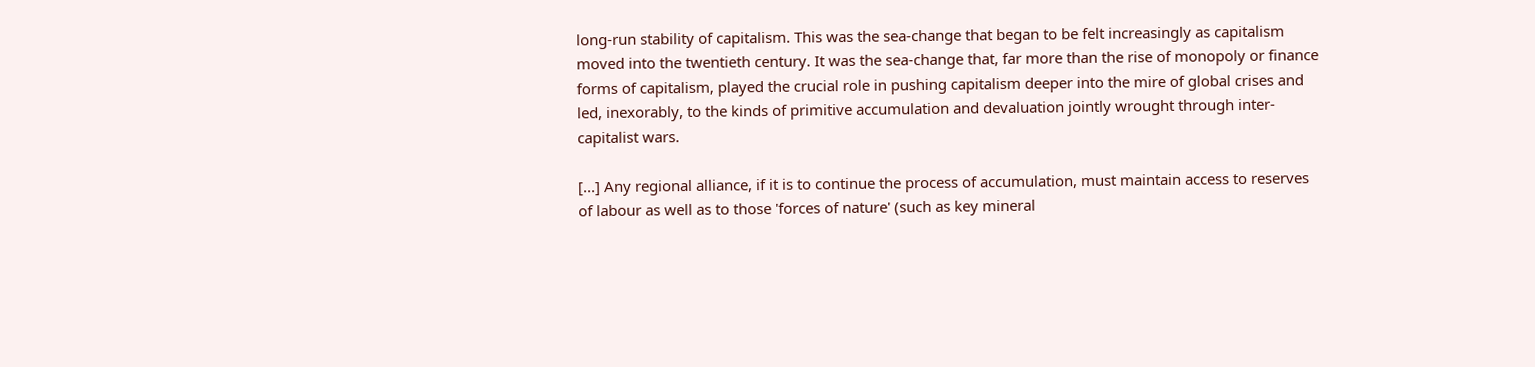long-run stability of capitalism. This was the sea-change that began to be felt increasingly as capitalism moved into the twentieth century. It was the sea-change that, far more than the rise of monopoly or finance forms of capitalism, played the crucial role in pushing capitalism deeper into the mire of global crises and led, inexorably, to the kinds of primitive accumulation and devaluation jointly wrought through inter-capitalist wars.

[...] Any regional alliance, if it is to continue the process of accumulation, must maintain access to reserves of labour as well as to those 'forces of nature' (such as key mineral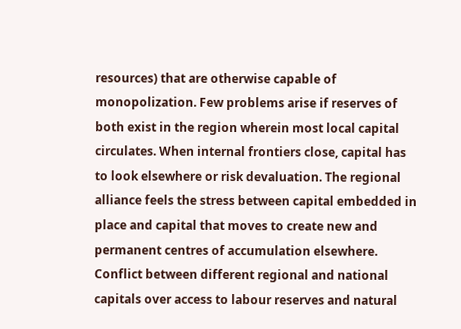resources) that are otherwise capable of monopolization. Few problems arise if reserves of both exist in the region wherein most local capital circulates. When internal frontiers close, capital has to look elsewhere or risk devaluation. The regional alliance feels the stress between capital embedded in place and capital that moves to create new and permanent centres of accumulation elsewhere. Conflict between different regional and national capitals over access to labour reserves and natural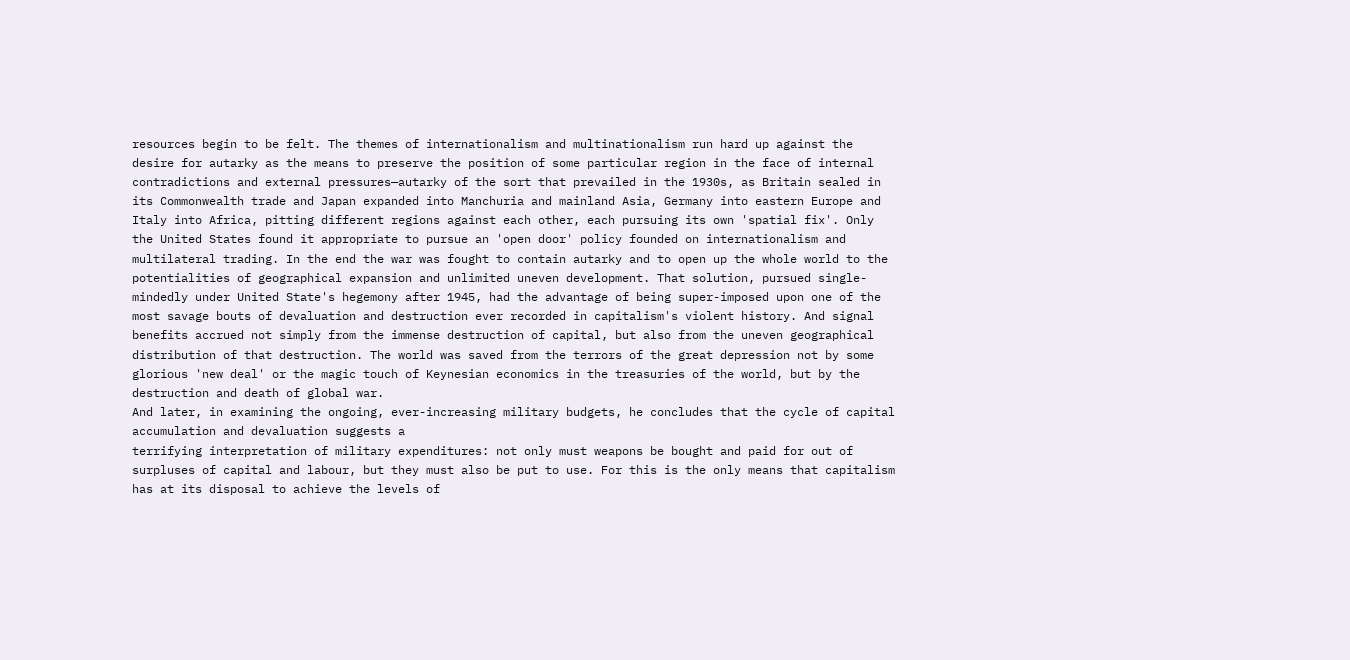resources begin to be felt. The themes of internationalism and multinationalism run hard up against the desire for autarky as the means to preserve the position of some particular region in the face of internal contradictions and external pressures—autarky of the sort that prevailed in the 1930s, as Britain sealed in its Commonwealth trade and Japan expanded into Manchuria and mainland Asia, Germany into eastern Europe and Italy into Africa, pitting different regions against each other, each pursuing its own 'spatial fix'. Only the United States found it appropriate to pursue an 'open door' policy founded on internationalism and multilateral trading. In the end the war was fought to contain autarky and to open up the whole world to the potentialities of geographical expansion and unlimited uneven development. That solution, pursued single-mindedly under United State's hegemony after 1945, had the advantage of being super-imposed upon one of the most savage bouts of devaluation and destruction ever recorded in capitalism's violent history. And signal benefits accrued not simply from the immense destruction of capital, but also from the uneven geographical distribution of that destruction. The world was saved from the terrors of the great depression not by some glorious 'new deal' or the magic touch of Keynesian economics in the treasuries of the world, but by the destruction and death of global war.
And later, in examining the ongoing, ever-increasing military budgets, he concludes that the cycle of capital accumulation and devaluation suggests a
terrifying interpretation of military expenditures: not only must weapons be bought and paid for out of surpluses of capital and labour, but they must also be put to use. For this is the only means that capitalism has at its disposal to achieve the levels of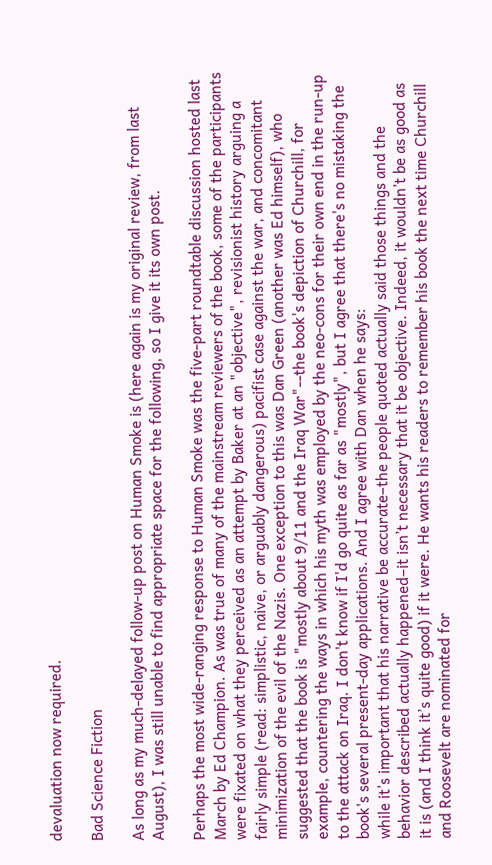devaluation now required.

Bad Science Fiction

As long as my much-delayed follow-up post on Human Smoke is (here again is my original review, from last August), I was still unable to find appropriate space for the following, so I give it its own post.

Perhaps the most wide-ranging response to Human Smoke was the five-part roundtable discussion hosted last March by Ed Champion. As was true of many of the mainstream reviewers of the book, some of the participants were fixated on what they perceived as an attempt by Baker at an "objective", revisionist history arguing a fairly simple (read: simplistic, naive, or arguably dangerous) pacifist case against the war, and concomitant minimization of the evil of the Nazis. One exception to this was Dan Green (another was Ed himself), who suggested that the book is "mostly about 9/11 and the Iraq War"--the book's depiction of Churchill, for example, countering the ways in which his myth was employed by the neo-cons for their own end in the run-up to the attack on Iraq. I don't know if I'd go quite as far as "mostly", but I agree that there's no mistaking the book's several present-day applications. And I agree with Dan when he says:
while it’s important that his narrative be accurate–the people quoted actually said those things and the behavior described actually happened–it isn’t necessary that it be objective. Indeed, it wouldn’t be as good as it is (and I think it’s quite good) if it were. He wants his readers to remember his book the next time Churchill and Roosevelt are nominated for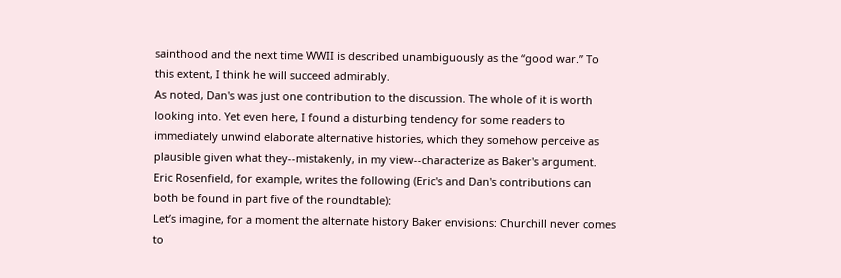sainthood and the next time WWII is described unambiguously as the “good war.” To this extent, I think he will succeed admirably.
As noted, Dan's was just one contribution to the discussion. The whole of it is worth looking into. Yet even here, I found a disturbing tendency for some readers to immediately unwind elaborate alternative histories, which they somehow perceive as plausible given what they--mistakenly, in my view--characterize as Baker's argument. Eric Rosenfield, for example, writes the following (Eric's and Dan's contributions can both be found in part five of the roundtable):
Let’s imagine, for a moment the alternate history Baker envisions: Churchill never comes to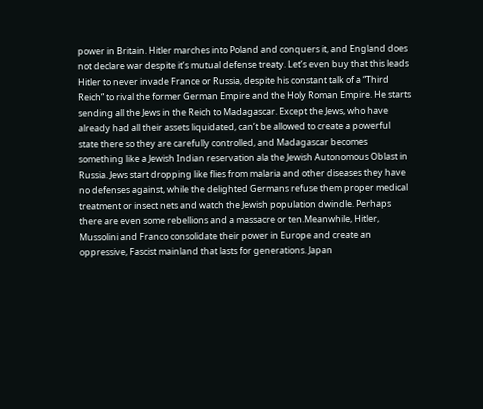power in Britain. Hitler marches into Poland and conquers it, and England does not declare war despite it’s mutual defense treaty. Let’s even buy that this leads Hitler to never invade France or Russia, despite his constant talk of a “Third Reich” to rival the former German Empire and the Holy Roman Empire. He starts sending all the Jews in the Reich to Madagascar. Except the Jews, who have already had all their assets liquidated, can’t be allowed to create a powerful state there so they are carefully controlled, and Madagascar becomes something like a Jewish Indian reservation ala the Jewish Autonomous Oblast in Russia. Jews start dropping like flies from malaria and other diseases they have no defenses against, while the delighted Germans refuse them proper medical treatment or insect nets and watch the Jewish population dwindle. Perhaps there are even some rebellions and a massacre or ten.Meanwhile, Hitler, Mussolini and Franco consolidate their power in Europe and create an oppressive, Fascist mainland that lasts for generations. Japan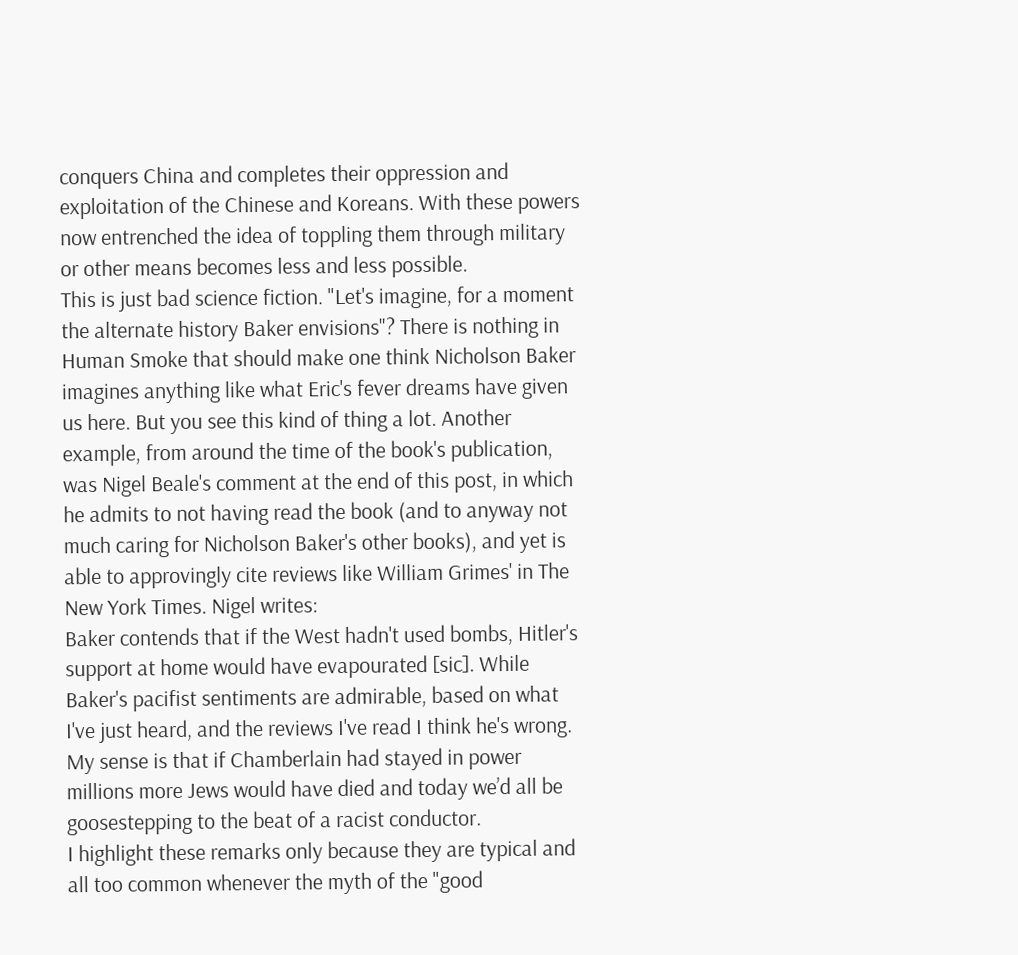conquers China and completes their oppression and exploitation of the Chinese and Koreans. With these powers now entrenched the idea of toppling them through military or other means becomes less and less possible.
This is just bad science fiction. "Let's imagine, for a moment the alternate history Baker envisions"? There is nothing in Human Smoke that should make one think Nicholson Baker imagines anything like what Eric's fever dreams have given us here. But you see this kind of thing a lot. Another example, from around the time of the book's publication, was Nigel Beale's comment at the end of this post, in which he admits to not having read the book (and to anyway not much caring for Nicholson Baker's other books), and yet is able to approvingly cite reviews like William Grimes' in The New York Times. Nigel writes:
Baker contends that if the West hadn't used bombs, Hitler's support at home would have evapourated [sic]. While Baker's pacifist sentiments are admirable, based on what I've just heard, and the reviews I've read I think he's wrong. My sense is that if Chamberlain had stayed in power millions more Jews would have died and today we’d all be goosestepping to the beat of a racist conductor.
I highlight these remarks only because they are typical and all too common whenever the myth of the "good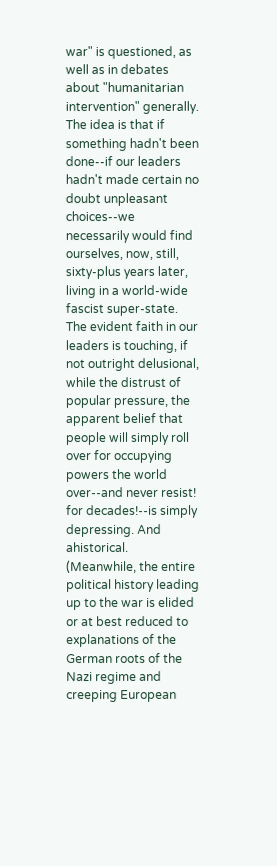war" is questioned, as well as in debates about "humanitarian intervention" generally. The idea is that if something hadn't been done--if our leaders hadn't made certain no doubt unpleasant choices--we necessarily would find ourselves, now, still, sixty-plus years later, living in a world-wide fascist super-state. The evident faith in our leaders is touching, if not outright delusional, while the distrust of popular pressure, the apparent belief that people will simply roll over for occupying powers the world over--and never resist! for decades!--is simply depressing. And ahistorical. (Meanwhile, the entire political history leading up to the war is elided or at best reduced to explanations of the German roots of the Nazi regime and creeping European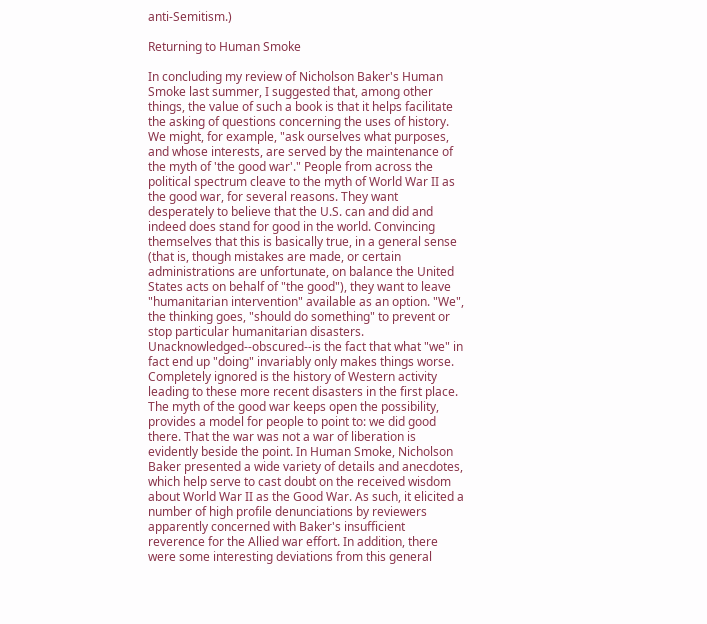anti-Semitism.)

Returning to Human Smoke

In concluding my review of Nicholson Baker's Human Smoke last summer, I suggested that, among other things, the value of such a book is that it helps facilitate the asking of questions concerning the uses of history. We might, for example, "ask ourselves what purposes, and whose interests, are served by the maintenance of the myth of 'the good war'." People from across the political spectrum cleave to the myth of World War II as the good war, for several reasons. They want desperately to believe that the U.S. can and did and indeed does stand for good in the world. Convincing themselves that this is basically true, in a general sense (that is, though mistakes are made, or certain administrations are unfortunate, on balance the United States acts on behalf of "the good"), they want to leave "humanitarian intervention" available as an option. "We", the thinking goes, "should do something" to prevent or stop particular humanitarian disasters. Unacknowledged--obscured--is the fact that what "we" in fact end up "doing" invariably only makes things worse. Completely ignored is the history of Western activity leading to these more recent disasters in the first place. The myth of the good war keeps open the possibility, provides a model for people to point to: we did good there. That the war was not a war of liberation is evidently beside the point. In Human Smoke, Nicholson Baker presented a wide variety of details and anecdotes, which help serve to cast doubt on the received wisdom about World War II as the Good War. As such, it elicited a number of high profile denunciations by reviewers apparently concerned with Baker's insufficient reverence for the Allied war effort. In addition, there were some interesting deviations from this general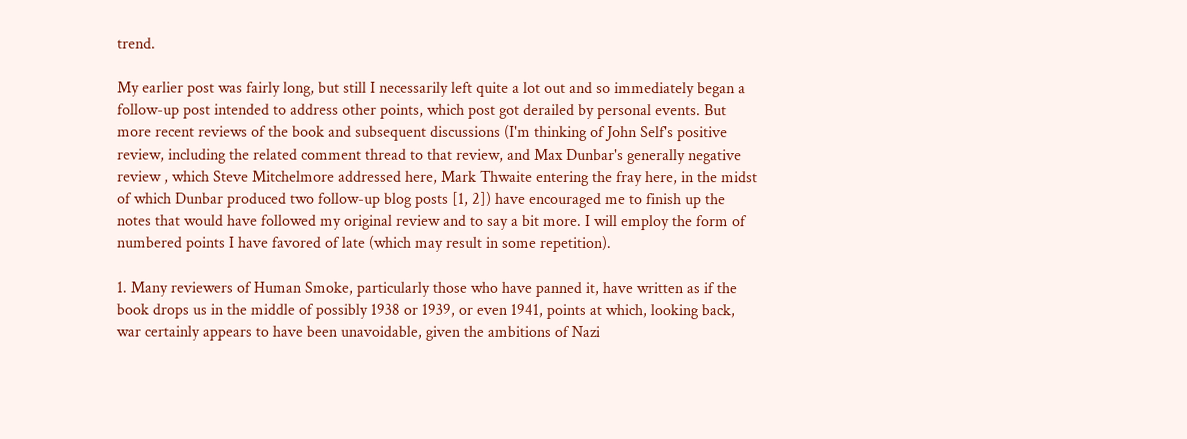trend.

My earlier post was fairly long, but still I necessarily left quite a lot out and so immediately began a follow-up post intended to address other points, which post got derailed by personal events. But more recent reviews of the book and subsequent discussions (I'm thinking of John Self's positive review, including the related comment thread to that review, and Max Dunbar's generally negative review , which Steve Mitchelmore addressed here, Mark Thwaite entering the fray here, in the midst of which Dunbar produced two follow-up blog posts [1, 2]) have encouraged me to finish up the notes that would have followed my original review and to say a bit more. I will employ the form of numbered points I have favored of late (which may result in some repetition).

1. Many reviewers of Human Smoke, particularly those who have panned it, have written as if the book drops us in the middle of possibly 1938 or 1939, or even 1941, points at which, looking back, war certainly appears to have been unavoidable, given the ambitions of Nazi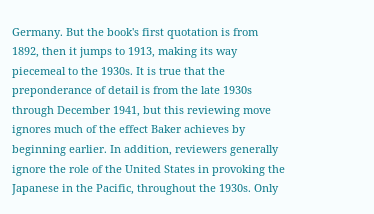Germany. But the book's first quotation is from 1892, then it jumps to 1913, making its way piecemeal to the 1930s. It is true that the preponderance of detail is from the late 1930s through December 1941, but this reviewing move ignores much of the effect Baker achieves by beginning earlier. In addition, reviewers generally ignore the role of the United States in provoking the Japanese in the Pacific, throughout the 1930s. Only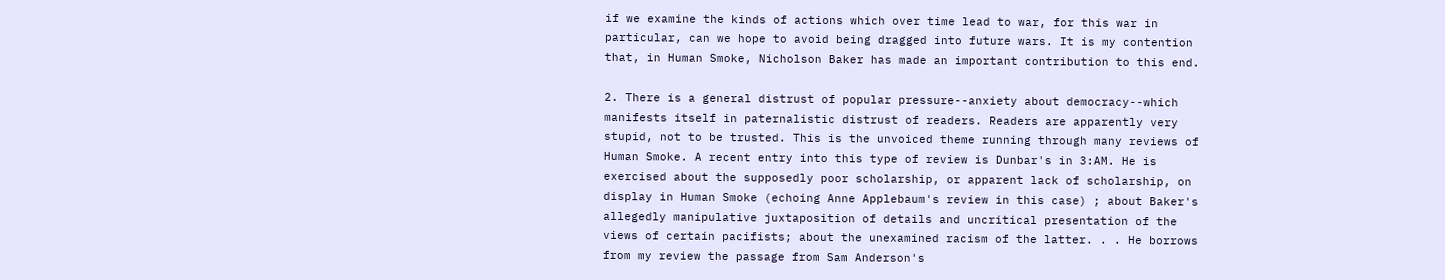if we examine the kinds of actions which over time lead to war, for this war in particular, can we hope to avoid being dragged into future wars. It is my contention that, in Human Smoke, Nicholson Baker has made an important contribution to this end.

2. There is a general distrust of popular pressure--anxiety about democracy--which manifests itself in paternalistic distrust of readers. Readers are apparently very stupid, not to be trusted. This is the unvoiced theme running through many reviews of Human Smoke. A recent entry into this type of review is Dunbar's in 3:AM. He is exercised about the supposedly poor scholarship, or apparent lack of scholarship, on display in Human Smoke (echoing Anne Applebaum's review in this case) ; about Baker's allegedly manipulative juxtaposition of details and uncritical presentation of the views of certain pacifists; about the unexamined racism of the latter. . . He borrows from my review the passage from Sam Anderson's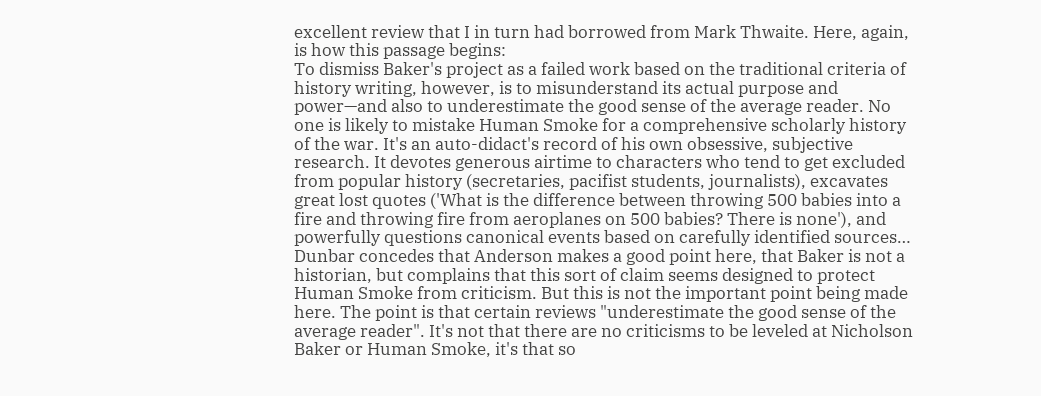excellent review that I in turn had borrowed from Mark Thwaite. Here, again, is how this passage begins:
To dismiss Baker's project as a failed work based on the traditional criteria of history writing, however, is to misunderstand its actual purpose and power—and also to underestimate the good sense of the average reader. No one is likely to mistake Human Smoke for a comprehensive scholarly history of the war. It's an auto-didact's record of his own obsessive, subjective research. It devotes generous airtime to characters who tend to get excluded from popular history (secretaries, pacifist students, journalists), excavates great lost quotes ('What is the difference between throwing 500 babies into a fire and throwing fire from aeroplanes on 500 babies? There is none'), and powerfully questions canonical events based on carefully identified sources…
Dunbar concedes that Anderson makes a good point here, that Baker is not a historian, but complains that this sort of claim seems designed to protect Human Smoke from criticism. But this is not the important point being made here. The point is that certain reviews "underestimate the good sense of the average reader". It's not that there are no criticisms to be leveled at Nicholson Baker or Human Smoke, it's that so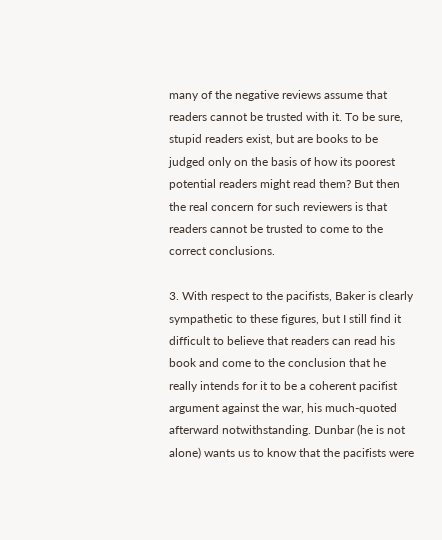many of the negative reviews assume that readers cannot be trusted with it. To be sure, stupid readers exist, but are books to be judged only on the basis of how its poorest potential readers might read them? But then the real concern for such reviewers is that readers cannot be trusted to come to the correct conclusions.

3. With respect to the pacifists, Baker is clearly sympathetic to these figures, but I still find it difficult to believe that readers can read his book and come to the conclusion that he really intends for it to be a coherent pacifist argument against the war, his much-quoted afterward notwithstanding. Dunbar (he is not alone) wants us to know that the pacifists were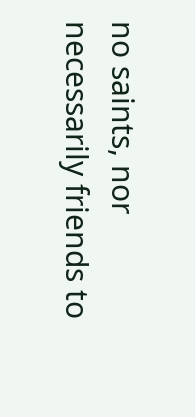no saints, nor necessarily friends to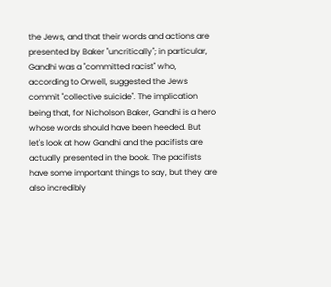the Jews, and that their words and actions are presented by Baker "uncritically"; in particular, Gandhi was a "committed racist" who, according to Orwell, suggested the Jews commit "collective suicide". The implication being that, for Nicholson Baker, Gandhi is a hero whose words should have been heeded. But let's look at how Gandhi and the pacifists are actually presented in the book. The pacifists have some important things to say, but they are also incredibly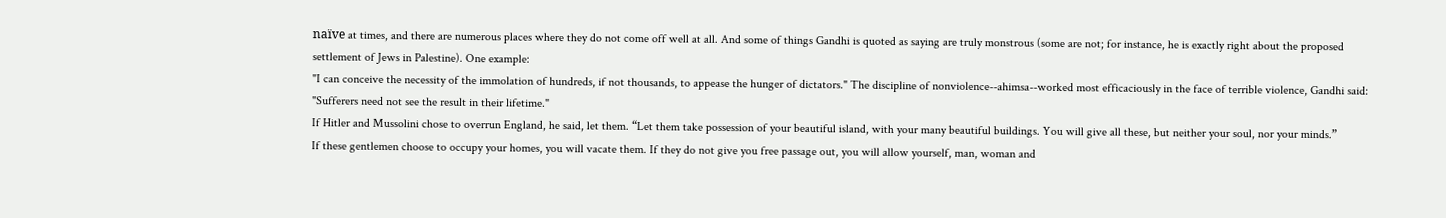naïve at times, and there are numerous places where they do not come off well at all. And some of things Gandhi is quoted as saying are truly monstrous (some are not; for instance, he is exactly right about the proposed settlement of Jews in Palestine). One example:
"I can conceive the necessity of the immolation of hundreds, if not thousands, to appease the hunger of dictators." The discipline of nonviolence--ahimsa--worked most efficaciously in the face of terrible violence, Gandhi said: "Sufferers need not see the result in their lifetime."
If Hitler and Mussolini chose to overrun England, he said, let them. “Let them take possession of your beautiful island, with your many beautiful buildings. You will give all these, but neither your soul, nor your minds.”
If these gentlemen choose to occupy your homes, you will vacate them. If they do not give you free passage out, you will allow yourself, man, woman and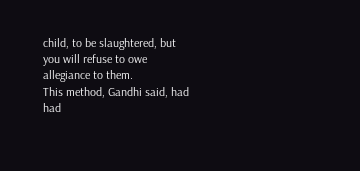child, to be slaughtered, but you will refuse to owe allegiance to them.
This method, Gandhi said, had had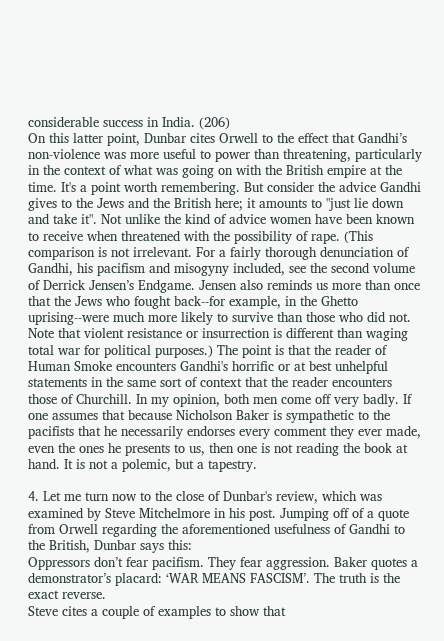considerable success in India. (206)
On this latter point, Dunbar cites Orwell to the effect that Gandhi’s non-violence was more useful to power than threatening, particularly in the context of what was going on with the British empire at the time. It's a point worth remembering. But consider the advice Gandhi gives to the Jews and the British here; it amounts to "just lie down and take it". Not unlike the kind of advice women have been known to receive when threatened with the possibility of rape. (This comparison is not irrelevant. For a fairly thorough denunciation of Gandhi, his pacifism and misogyny included, see the second volume of Derrick Jensen’s Endgame. Jensen also reminds us more than once that the Jews who fought back--for example, in the Ghetto uprising--were much more likely to survive than those who did not. Note that violent resistance or insurrection is different than waging total war for political purposes.) The point is that the reader of Human Smoke encounters Gandhi's horrific or at best unhelpful statements in the same sort of context that the reader encounters those of Churchill. In my opinion, both men come off very badly. If one assumes that because Nicholson Baker is sympathetic to the pacifists that he necessarily endorses every comment they ever made, even the ones he presents to us, then one is not reading the book at hand. It is not a polemic, but a tapestry.

4. Let me turn now to the close of Dunbar's review, which was examined by Steve Mitchelmore in his post. Jumping off of a quote from Orwell regarding the aforementioned usefulness of Gandhi to the British, Dunbar says this:
Oppressors don’t fear pacifism. They fear aggression. Baker quotes a
demonstrator’s placard: ‘WAR MEANS FASCISM’. The truth is the exact reverse.
Steve cites a couple of examples to show that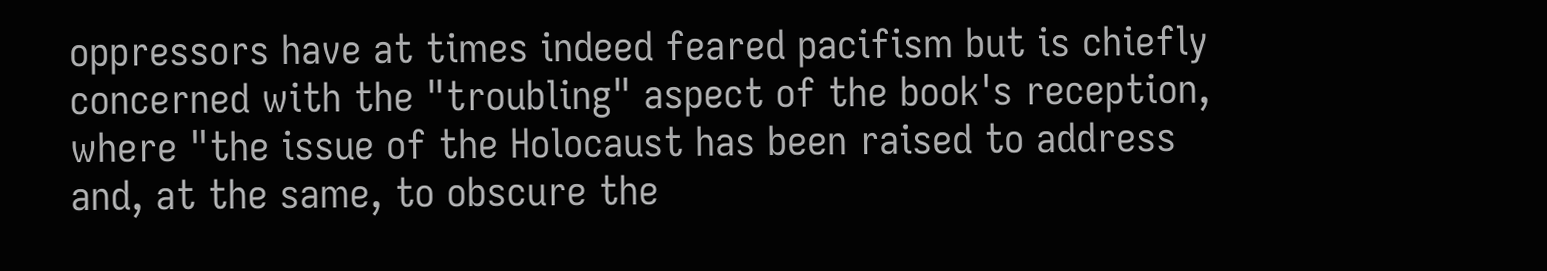oppressors have at times indeed feared pacifism but is chiefly concerned with the "troubling" aspect of the book's reception, where "the issue of the Holocaust has been raised to address and, at the same, to obscure the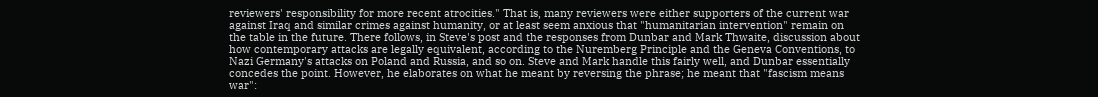reviewers' responsibility for more recent atrocities." That is, many reviewers were either supporters of the current war against Iraq and similar crimes against humanity, or at least seem anxious that "humanitarian intervention" remain on the table in the future. There follows, in Steve's post and the responses from Dunbar and Mark Thwaite, discussion about how contemporary attacks are legally equivalent, according to the Nuremberg Principle and the Geneva Conventions, to Nazi Germany's attacks on Poland and Russia, and so on. Steve and Mark handle this fairly well, and Dunbar essentially concedes the point. However, he elaborates on what he meant by reversing the phrase; he meant that "fascism means war":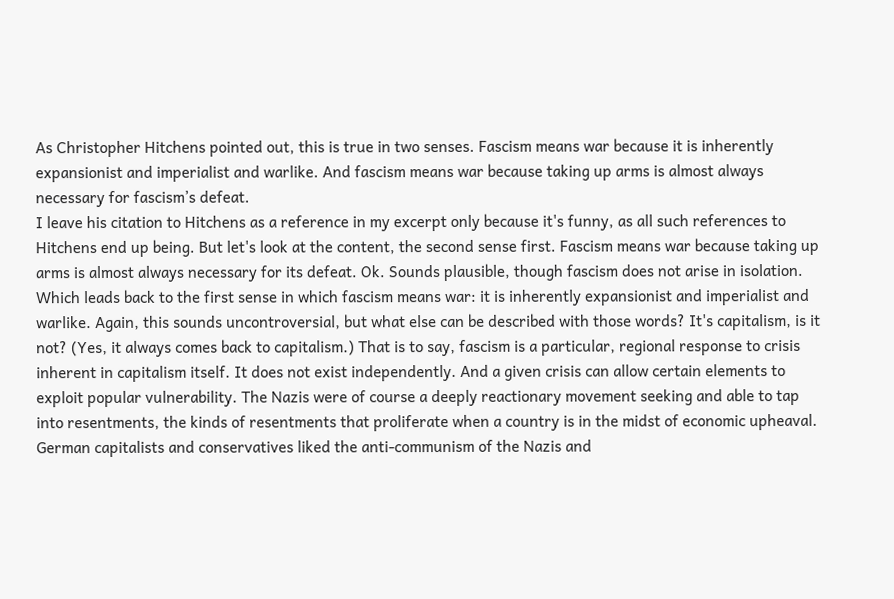As Christopher Hitchens pointed out, this is true in two senses. Fascism means war because it is inherently expansionist and imperialist and warlike. And fascism means war because taking up arms is almost always necessary for fascism’s defeat.
I leave his citation to Hitchens as a reference in my excerpt only because it's funny, as all such references to Hitchens end up being. But let's look at the content, the second sense first. Fascism means war because taking up arms is almost always necessary for its defeat. Ok. Sounds plausible, though fascism does not arise in isolation. Which leads back to the first sense in which fascism means war: it is inherently expansionist and imperialist and warlike. Again, this sounds uncontroversial, but what else can be described with those words? It's capitalism, is it not? (Yes, it always comes back to capitalism.) That is to say, fascism is a particular, regional response to crisis inherent in capitalism itself. It does not exist independently. And a given crisis can allow certain elements to exploit popular vulnerability. The Nazis were of course a deeply reactionary movement seeking and able to tap into resentments, the kinds of resentments that proliferate when a country is in the midst of economic upheaval. German capitalists and conservatives liked the anti-communism of the Nazis and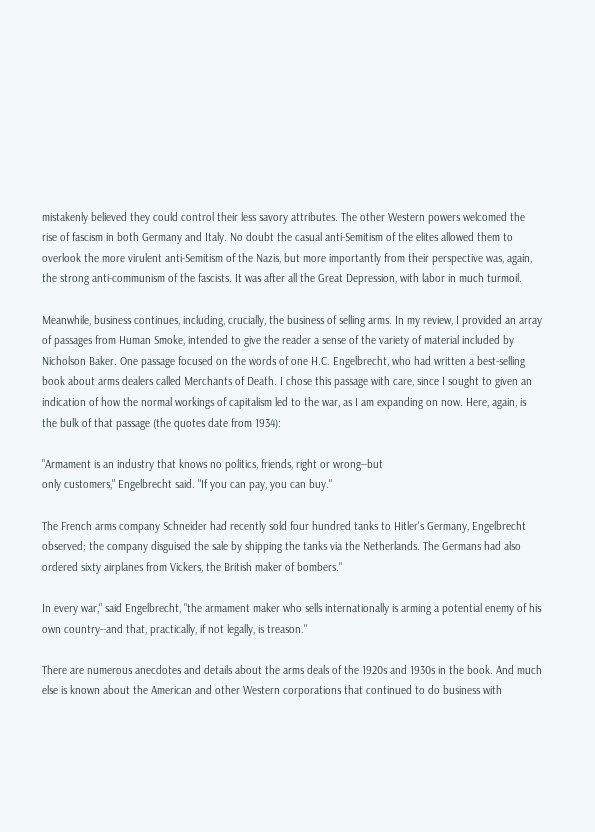mistakenly believed they could control their less savory attributes. The other Western powers welcomed the rise of fascism in both Germany and Italy. No doubt the casual anti-Semitism of the elites allowed them to overlook the more virulent anti-Semitism of the Nazis, but more importantly from their perspective was, again, the strong anti-communism of the fascists. It was after all the Great Depression, with labor in much turmoil.

Meanwhile, business continues, including, crucially, the business of selling arms. In my review, I provided an array of passages from Human Smoke, intended to give the reader a sense of the variety of material included by Nicholson Baker. One passage focused on the words of one H.C. Engelbrecht, who had written a best-selling book about arms dealers called Merchants of Death. I chose this passage with care, since I sought to given an indication of how the normal workings of capitalism led to the war, as I am expanding on now. Here, again, is the bulk of that passage (the quotes date from 1934):

"Armament is an industry that knows no politics, friends, right or wrong--but
only customers," Engelbrecht said. "If you can pay, you can buy."

The French arms company Schneider had recently sold four hundred tanks to Hitler's Germany, Engelbrecht observed; the company disguised the sale by shipping the tanks via the Netherlands. The Germans had also ordered sixty airplanes from Vickers, the British maker of bombers."

In every war," said Engelbrecht, "the armament maker who sells internationally is arming a potential enemy of his own country--and that, practically, if not legally, is treason."

There are numerous anecdotes and details about the arms deals of the 1920s and 1930s in the book. And much else is known about the American and other Western corporations that continued to do business with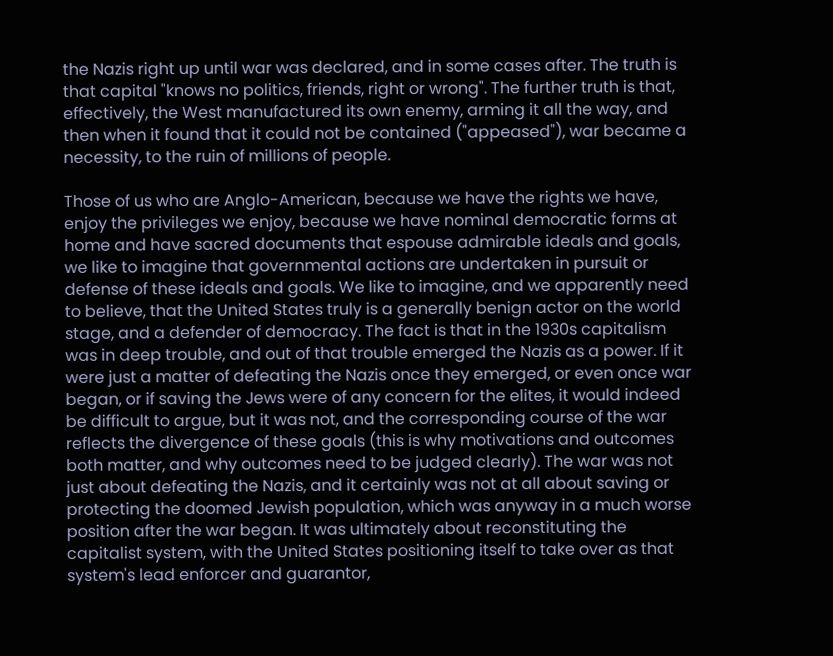the Nazis right up until war was declared, and in some cases after. The truth is that capital "knows no politics, friends, right or wrong". The further truth is that, effectively, the West manufactured its own enemy, arming it all the way, and then when it found that it could not be contained ("appeased"), war became a necessity, to the ruin of millions of people.

Those of us who are Anglo-American, because we have the rights we have, enjoy the privileges we enjoy, because we have nominal democratic forms at home and have sacred documents that espouse admirable ideals and goals, we like to imagine that governmental actions are undertaken in pursuit or defense of these ideals and goals. We like to imagine, and we apparently need to believe, that the United States truly is a generally benign actor on the world stage, and a defender of democracy. The fact is that in the 1930s capitalism was in deep trouble, and out of that trouble emerged the Nazis as a power. If it were just a matter of defeating the Nazis once they emerged, or even once war began, or if saving the Jews were of any concern for the elites, it would indeed be difficult to argue, but it was not, and the corresponding course of the war reflects the divergence of these goals (this is why motivations and outcomes both matter, and why outcomes need to be judged clearly). The war was not just about defeating the Nazis, and it certainly was not at all about saving or protecting the doomed Jewish population, which was anyway in a much worse position after the war began. It was ultimately about reconstituting the capitalist system, with the United States positioning itself to take over as that system's lead enforcer and guarantor,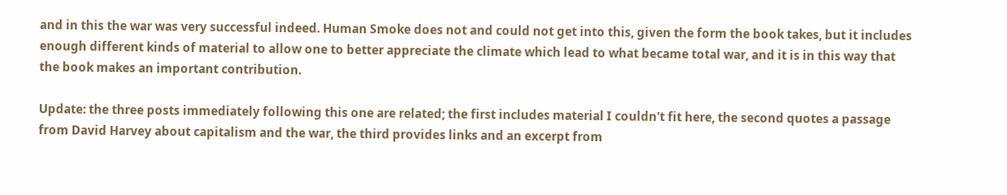and in this the war was very successful indeed. Human Smoke does not and could not get into this, given the form the book takes, but it includes enough different kinds of material to allow one to better appreciate the climate which lead to what became total war, and it is in this way that the book makes an important contribution.

Update: the three posts immediately following this one are related; the first includes material I couldn't fit here, the second quotes a passage from David Harvey about capitalism and the war, the third provides links and an excerpt from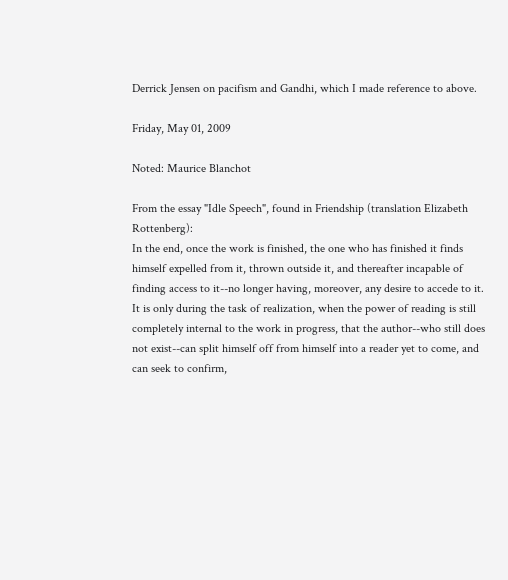Derrick Jensen on pacifism and Gandhi, which I made reference to above.

Friday, May 01, 2009

Noted: Maurice Blanchot

From the essay "Idle Speech", found in Friendship (translation Elizabeth Rottenberg):
In the end, once the work is finished, the one who has finished it finds himself expelled from it, thrown outside it, and thereafter incapable of finding access to it--no longer having, moreover, any desire to accede to it. It is only during the task of realization, when the power of reading is still completely internal to the work in progress, that the author--who still does not exist--can split himself off from himself into a reader yet to come, and can seek to confirm,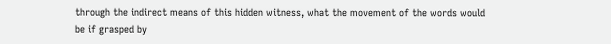through the indirect means of this hidden witness, what the movement of the words would be if grasped by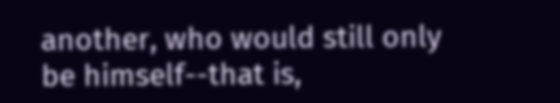another, who would still only be himself--that is,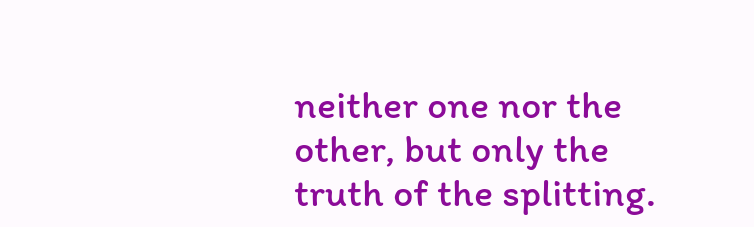neither one nor the other, but only the truth of the splitting.